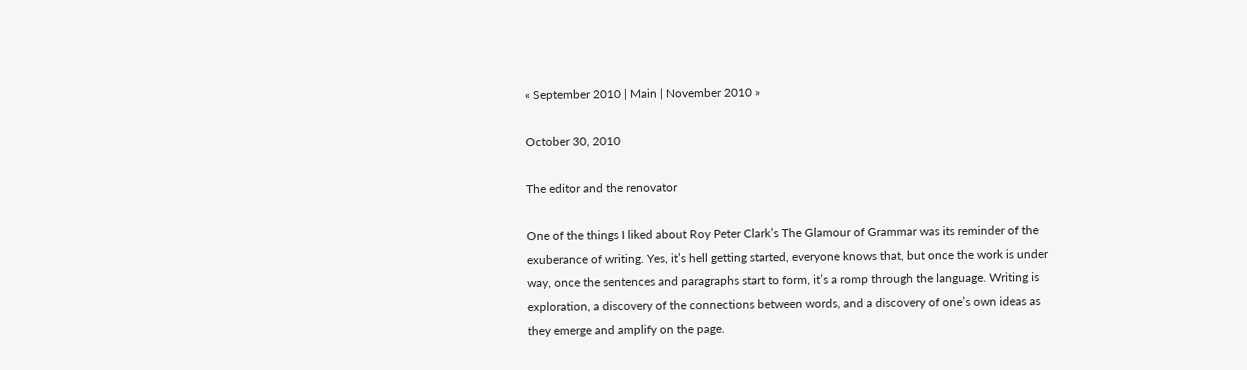« September 2010 | Main | November 2010 »

October 30, 2010

The editor and the renovator

One of the things I liked about Roy Peter Clark’s The Glamour of Grammar was its reminder of the exuberance of writing. Yes, it’s hell getting started, everyone knows that, but once the work is under way, once the sentences and paragraphs start to form, it’s a romp through the language. Writing is exploration, a discovery of the connections between words, and a discovery of one’s own ideas as they emerge and amplify on the page.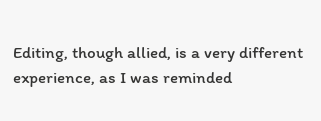Editing, though allied, is a very different experience, as I was reminded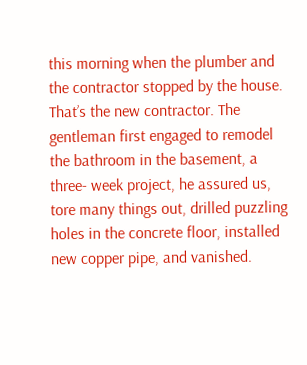this morning when the plumber and the contractor stopped by the house. That’s the new contractor. The gentleman first engaged to remodel the bathroom in the basement, a three- week project, he assured us, tore many things out, drilled puzzling holes in the concrete floor, installed new copper pipe, and vanished.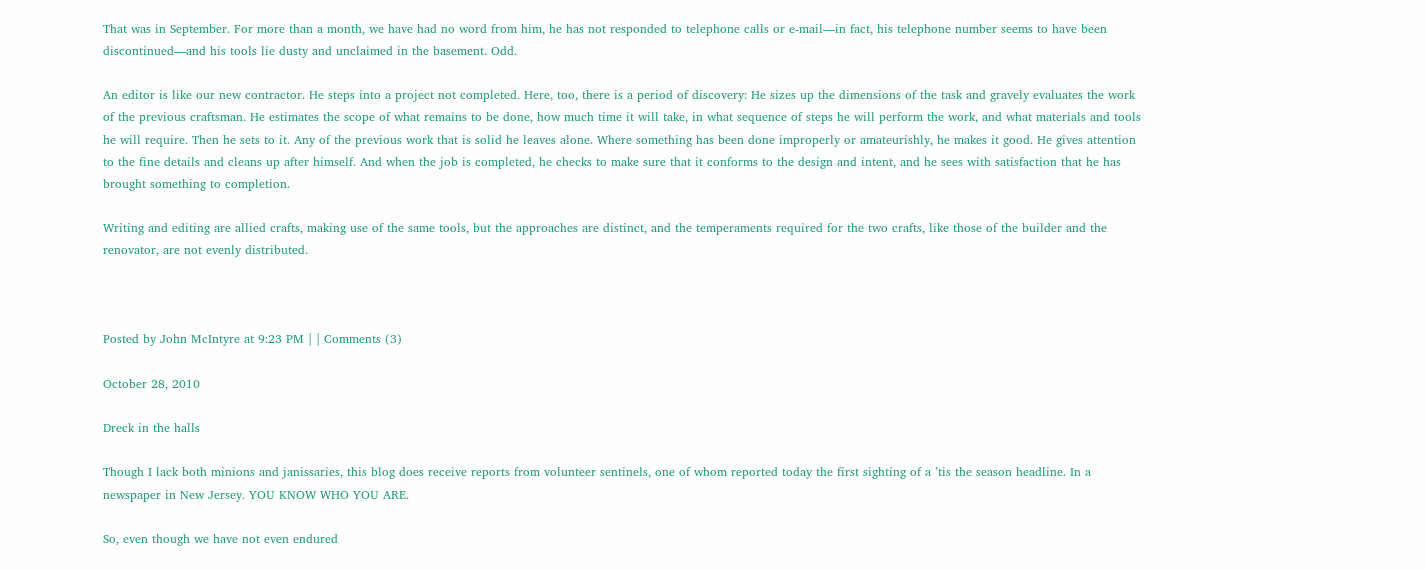That was in September. For more than a month, we have had no word from him, he has not responded to telephone calls or e-mail—in fact, his telephone number seems to have been discontinued—and his tools lie dusty and unclaimed in the basement. Odd.

An editor is like our new contractor. He steps into a project not completed. Here, too, there is a period of discovery: He sizes up the dimensions of the task and gravely evaluates the work of the previous craftsman. He estimates the scope of what remains to be done, how much time it will take, in what sequence of steps he will perform the work, and what materials and tools he will require. Then he sets to it. Any of the previous work that is solid he leaves alone. Where something has been done improperly or amateurishly, he makes it good. He gives attention to the fine details and cleans up after himself. And when the job is completed, he checks to make sure that it conforms to the design and intent, and he sees with satisfaction that he has brought something to completion.

Writing and editing are allied crafts, making use of the same tools, but the approaches are distinct, and the temperaments required for the two crafts, like those of the builder and the renovator, are not evenly distributed.



Posted by John McIntyre at 9:23 PM | | Comments (3)

October 28, 2010

Dreck in the halls

Though I lack both minions and janissaries, this blog does receive reports from volunteer sentinels, one of whom reported today the first sighting of a ’tis the season headline. In a newspaper in New Jersey. YOU KNOW WHO YOU ARE.

So, even though we have not even endured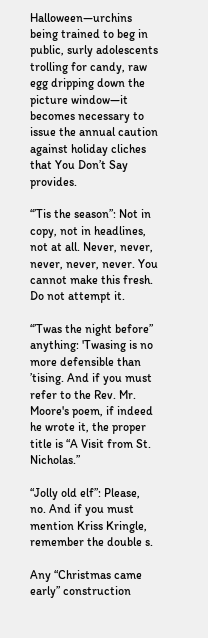Halloween—urchins being trained to beg in public, surly adolescents trolling for candy, raw egg dripping down the picture window—it becomes necessary to issue the annual caution against holiday cliches that You Don’t Say provides.

“’Tis the season”: Not in copy, not in headlines, not at all. Never, never, never, never, never. You cannot make this fresh. Do not attempt it.

“’Twas the night before” anything: 'Twasing is no more defensible than ’tising. And if you must refer to the Rev. Mr. Moore's poem, if indeed he wrote it, the proper title is “A Visit from St. Nicholas.”

“Jolly old elf”: Please, no. And if you must mention Kriss Kringle, remember the double s.

Any “Christmas came early” construction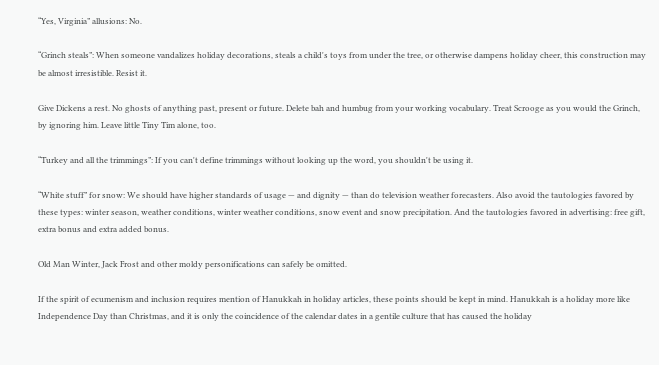“Yes, Virginia” allusions: No.

“Grinch steals”: When someone vandalizes holiday decorations, steals a child's toys from under the tree, or otherwise dampens holiday cheer, this construction may be almost irresistible. Resist it.

Give Dickens a rest. No ghosts of anything past, present or future. Delete bah and humbug from your working vocabulary. Treat Scrooge as you would the Grinch, by ignoring him. Leave little Tiny Tim alone, too.

“Turkey and all the trimmings”: If you can't define trimmings without looking up the word, you shouldn't be using it.

“White stuff” for snow: We should have higher standards of usage — and dignity — than do television weather forecasters. Also avoid the tautologies favored by these types: winter season, weather conditions, winter weather conditions, snow event and snow precipitation. And the tautologies favored in advertising: free gift, extra bonus and extra added bonus.

Old Man Winter, Jack Frost and other moldy personifications can safely be omitted.

If the spirit of ecumenism and inclusion requires mention of Hanukkah in holiday articles, these points should be kept in mind. Hanukkah is a holiday more like Independence Day than Christmas, and it is only the coincidence of the calendar dates in a gentile culture that has caused the holiday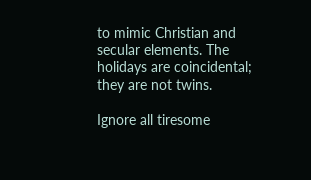to mimic Christian and secular elements. The holidays are coincidental; they are not twins.

Ignore all tiresome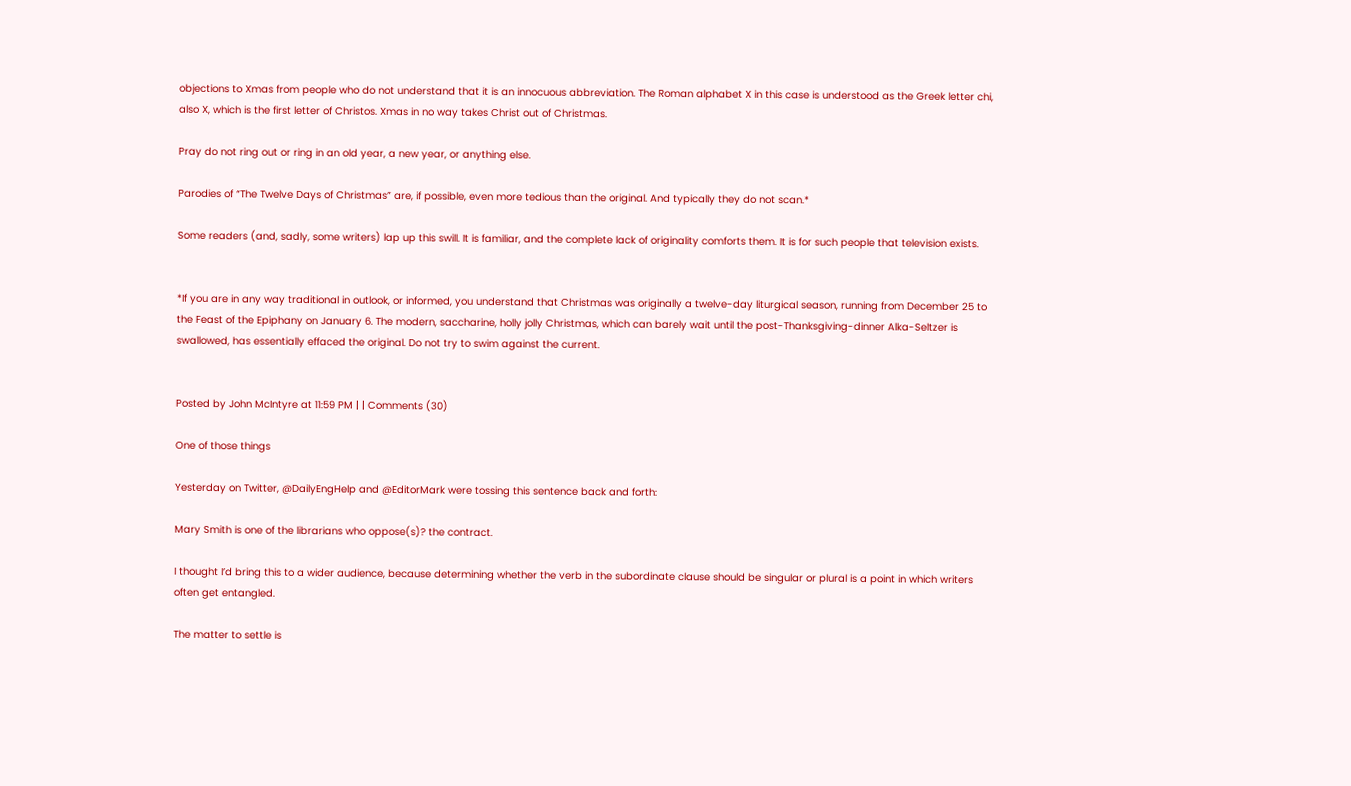objections to Xmas from people who do not understand that it is an innocuous abbreviation. The Roman alphabet X in this case is understood as the Greek letter chi, also X, which is the first letter of Christos. Xmas in no way takes Christ out of Christmas.

Pray do not ring out or ring in an old year, a new year, or anything else.

Parodies of “The Twelve Days of Christmas” are, if possible, even more tedious than the original. And typically they do not scan.*

Some readers (and, sadly, some writers) lap up this swill. It is familiar, and the complete lack of originality comforts them. It is for such people that television exists.


*If you are in any way traditional in outlook, or informed, you understand that Christmas was originally a twelve-day liturgical season, running from December 25 to the Feast of the Epiphany on January 6. The modern, saccharine, holly jolly Christmas, which can barely wait until the post-Thanksgiving-dinner Alka-Seltzer is swallowed, has essentially effaced the original. Do not try to swim against the current.


Posted by John McIntyre at 11:59 PM | | Comments (30)

One of those things

Yesterday on Twitter, @DailyEngHelp and @EditorMark were tossing this sentence back and forth:

Mary Smith is one of the librarians who oppose(s)? the contract.

I thought I’d bring this to a wider audience, because determining whether the verb in the subordinate clause should be singular or plural is a point in which writers often get entangled.

The matter to settle is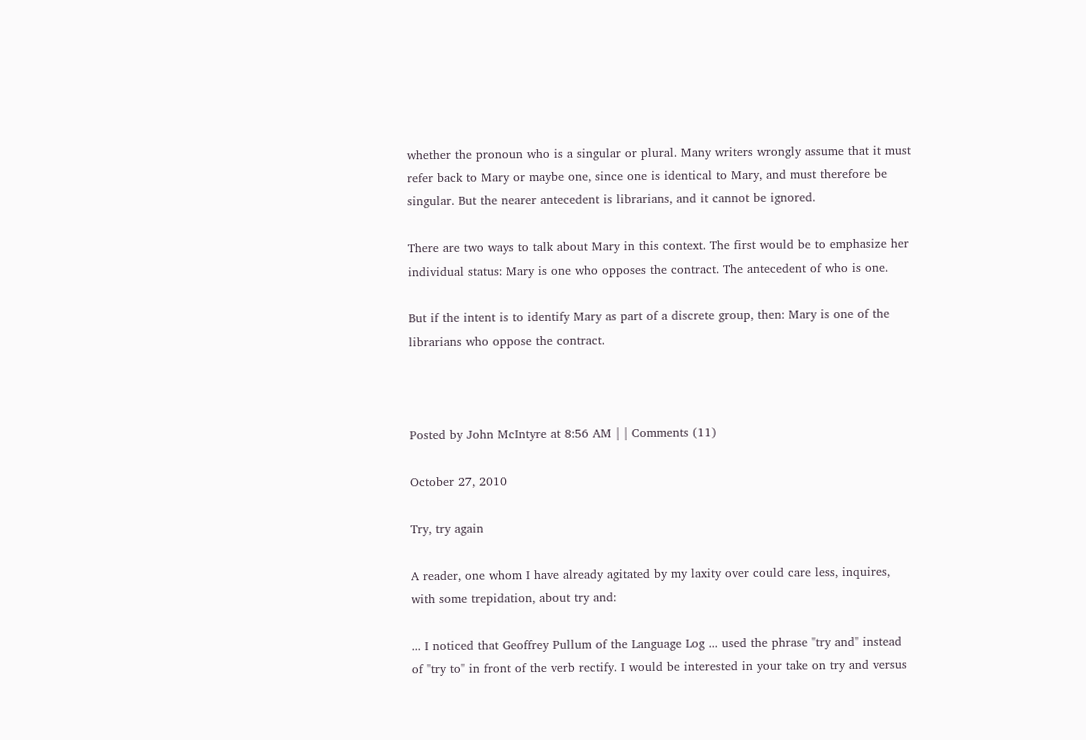whether the pronoun who is a singular or plural. Many writers wrongly assume that it must refer back to Mary or maybe one, since one is identical to Mary, and must therefore be singular. But the nearer antecedent is librarians, and it cannot be ignored.

There are two ways to talk about Mary in this context. The first would be to emphasize her individual status: Mary is one who opposes the contract. The antecedent of who is one.

But if the intent is to identify Mary as part of a discrete group, then: Mary is one of the librarians who oppose the contract.



Posted by John McIntyre at 8:56 AM | | Comments (11)

October 27, 2010

Try, try again

A reader, one whom I have already agitated by my laxity over could care less, inquires, with some trepidation, about try and:

... I noticed that Geoffrey Pullum of the Language Log ... used the phrase "try and" instead of "try to" in front of the verb rectify. I would be interested in your take on try and versus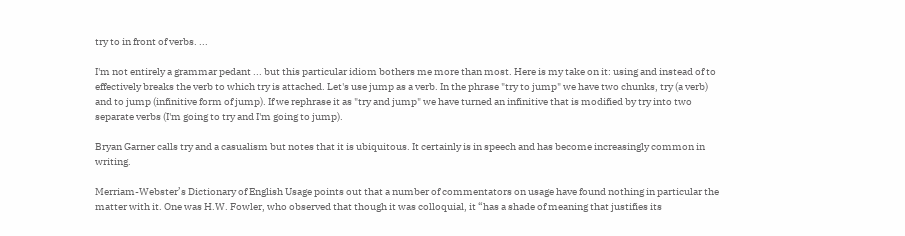try to in front of verbs. ...

I'm not entirely a grammar pedant ... but this particular idiom bothers me more than most. Here is my take on it: using and instead of to effectively breaks the verb to which try is attached. Let's use jump as a verb. In the phrase "try to jump" we have two chunks, try (a verb) and to jump (infinitive form of jump). If we rephrase it as "try and jump" we have turned an infinitive that is modified by try into two separate verbs (I'm going to try and I'm going to jump).

Bryan Garner calls try and a casualism but notes that it is ubiquitous. It certainly is in speech and has become increasingly common in writing.

Merriam-Webster’s Dictionary of English Usage points out that a number of commentators on usage have found nothing in particular the matter with it. One was H.W. Fowler, who observed that though it was colloquial, it “has a shade of meaning that justifies its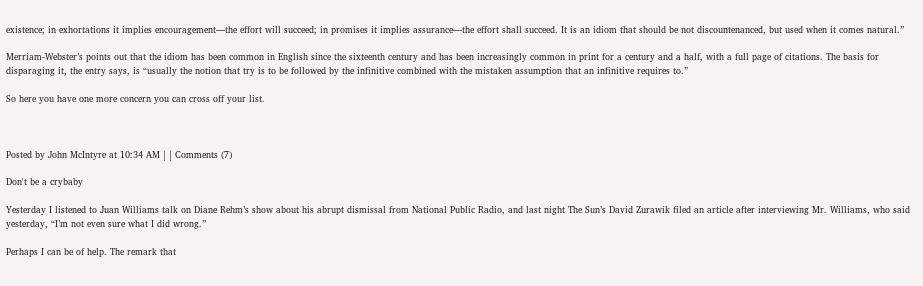existence; in exhortations it implies encouragement—the effort will succeed; in promises it implies assurance—the effort shall succeed. It is an idiom that should be not discountenanced, but used when it comes natural.”

Merriam-Webster’s points out that the idiom has been common in English since the sixteenth century and has been increasingly common in print for a century and a half, with a full page of citations. The basis for disparaging it, the entry says, is “usually the notion that try is to be followed by the infinitive combined with the mistaken assumption that an infinitive requires to.”

So here you have one more concern you can cross off your list.



Posted by John McIntyre at 10:34 AM | | Comments (7)

Don't be a crybaby

Yesterday I listened to Juan Williams talk on Diane Rehm’s show about his abrupt dismissal from National Public Radio, and last night The Sun’s David Zurawik filed an article after interviewing Mr. Williams, who said yesterday, “I’m not even sure what I did wrong.”

Perhaps I can be of help. The remark that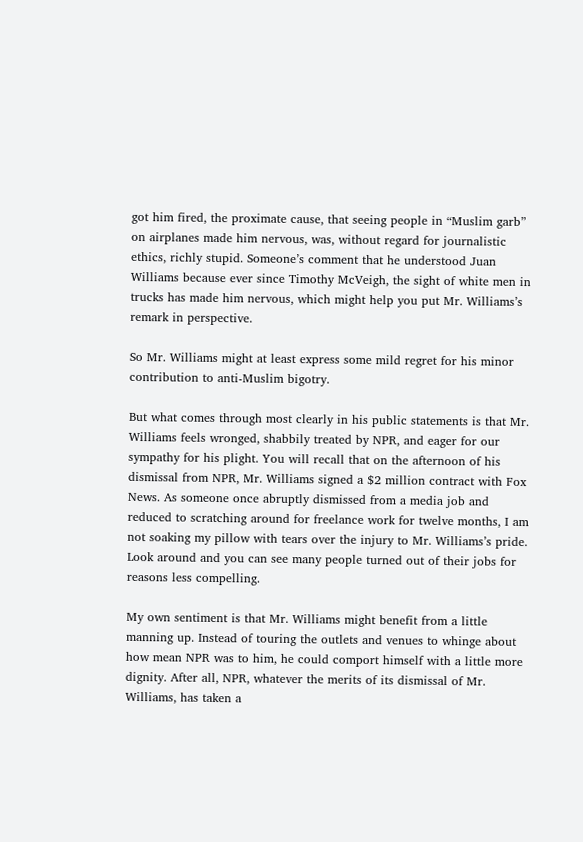got him fired, the proximate cause, that seeing people in “Muslim garb” on airplanes made him nervous, was, without regard for journalistic ethics, richly stupid. Someone’s comment that he understood Juan Williams because ever since Timothy McVeigh, the sight of white men in trucks has made him nervous, which might help you put Mr. Williams’s remark in perspective.

So Mr. Williams might at least express some mild regret for his minor contribution to anti-Muslim bigotry.

But what comes through most clearly in his public statements is that Mr. Williams feels wronged, shabbily treated by NPR, and eager for our sympathy for his plight. You will recall that on the afternoon of his dismissal from NPR, Mr. Williams signed a $2 million contract with Fox News. As someone once abruptly dismissed from a media job and reduced to scratching around for freelance work for twelve months, I am not soaking my pillow with tears over the injury to Mr. Williams’s pride. Look around and you can see many people turned out of their jobs for reasons less compelling.

My own sentiment is that Mr. Williams might benefit from a little manning up. Instead of touring the outlets and venues to whinge about how mean NPR was to him, he could comport himself with a little more dignity. After all, NPR, whatever the merits of its dismissal of Mr. Williams, has taken a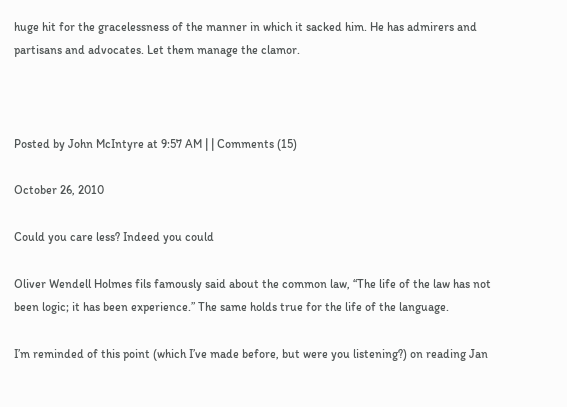huge hit for the gracelessness of the manner in which it sacked him. He has admirers and partisans and advocates. Let them manage the clamor.



Posted by John McIntyre at 9:57 AM | | Comments (15)

October 26, 2010

Could you care less? Indeed you could

Oliver Wendell Holmes fils famously said about the common law, “The life of the law has not been logic; it has been experience.” The same holds true for the life of the language.

I’m reminded of this point (which I’ve made before, but were you listening?) on reading Jan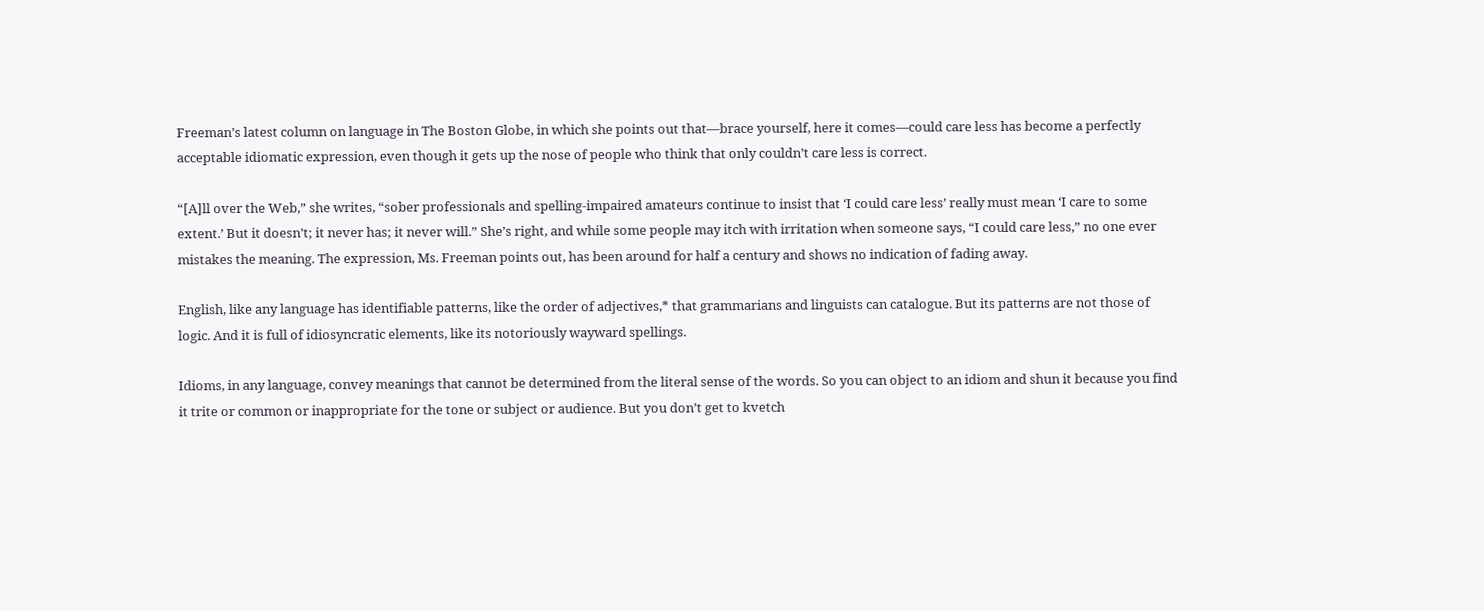Freeman’s latest column on language in The Boston Globe, in which she points out that—brace yourself, here it comes—could care less has become a perfectly acceptable idiomatic expression, even though it gets up the nose of people who think that only couldn’t care less is correct.

“[A]ll over the Web,” she writes, “sober professionals and spelling-impaired amateurs continue to insist that ‘I could care less’ really must mean ‘I care to some extent.’ But it doesn’t; it never has; it never will.” She’s right, and while some people may itch with irritation when someone says, “I could care less,” no one ever mistakes the meaning. The expression, Ms. Freeman points out, has been around for half a century and shows no indication of fading away.

English, like any language has identifiable patterns, like the order of adjectives,* that grammarians and linguists can catalogue. But its patterns are not those of logic. And it is full of idiosyncratic elements, like its notoriously wayward spellings.

Idioms, in any language, convey meanings that cannot be determined from the literal sense of the words. So you can object to an idiom and shun it because you find it trite or common or inappropriate for the tone or subject or audience. But you don’t get to kvetch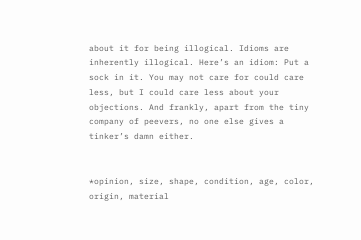about it for being illogical. Idioms are inherently illogical. Here’s an idiom: Put a sock in it. You may not care for could care less, but I could care less about your objections. And frankly, apart from the tiny company of peevers, no one else gives a tinker’s damn either.


*opinion, size, shape, condition, age, color, origin, material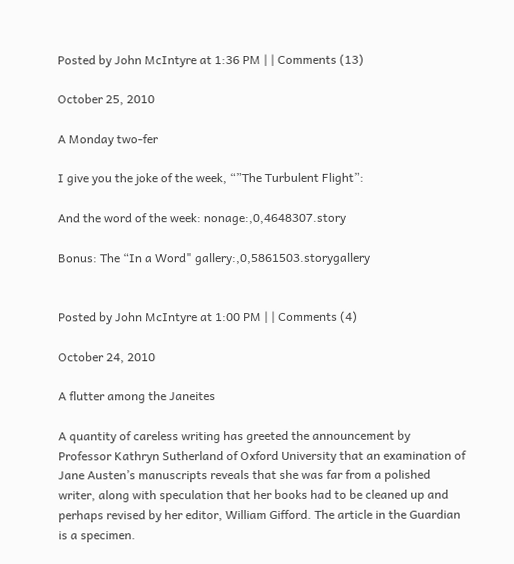Posted by John McIntyre at 1:36 PM | | Comments (13)

October 25, 2010

A Monday two-fer

I give you the joke of the week, “”The Turbulent Flight”:

And the word of the week: nonage:,0,4648307.story

Bonus: The “In a Word" gallery:,0,5861503.storygallery


Posted by John McIntyre at 1:00 PM | | Comments (4)

October 24, 2010

A flutter among the Janeites

A quantity of careless writing has greeted the announcement by Professor Kathryn Sutherland of Oxford University that an examination of Jane Austen’s manuscripts reveals that she was far from a polished writer, along with speculation that her books had to be cleaned up and perhaps revised by her editor, William Gifford. The article in the Guardian is a specimen.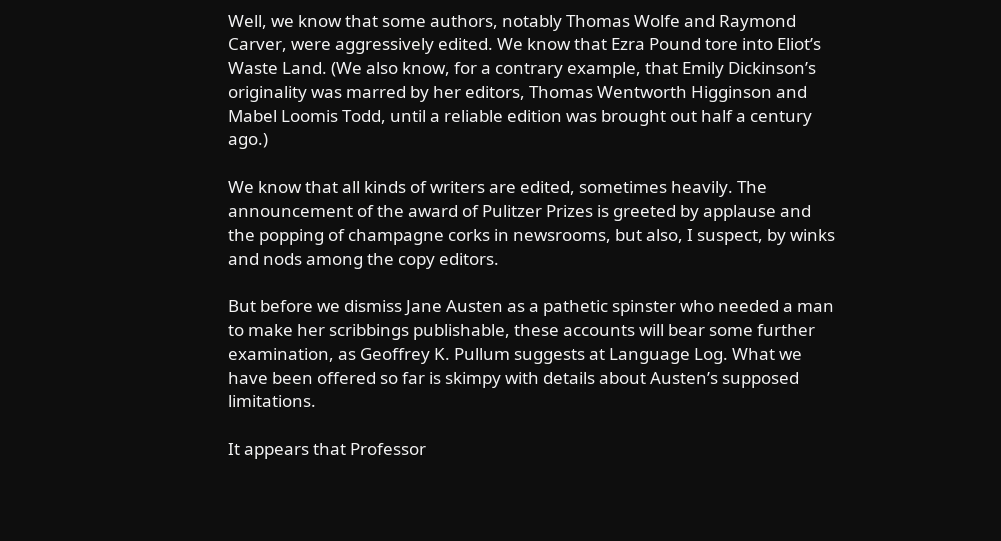Well, we know that some authors, notably Thomas Wolfe and Raymond Carver, were aggressively edited. We know that Ezra Pound tore into Eliot’s Waste Land. (We also know, for a contrary example, that Emily Dickinson’s originality was marred by her editors, Thomas Wentworth Higginson and Mabel Loomis Todd, until a reliable edition was brought out half a century ago.)

We know that all kinds of writers are edited, sometimes heavily. The announcement of the award of Pulitzer Prizes is greeted by applause and the popping of champagne corks in newsrooms, but also, I suspect, by winks and nods among the copy editors.

But before we dismiss Jane Austen as a pathetic spinster who needed a man to make her scribbings publishable, these accounts will bear some further examination, as Geoffrey K. Pullum suggests at Language Log. What we have been offered so far is skimpy with details about Austen’s supposed limitations.

It appears that Professor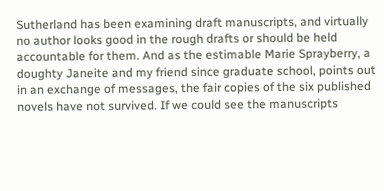Sutherland has been examining draft manuscripts, and virtually no author looks good in the rough drafts or should be held accountable for them. And as the estimable Marie Sprayberry, a doughty Janeite and my friend since graduate school, points out in an exchange of messages, the fair copies of the six published novels have not survived. If we could see the manuscripts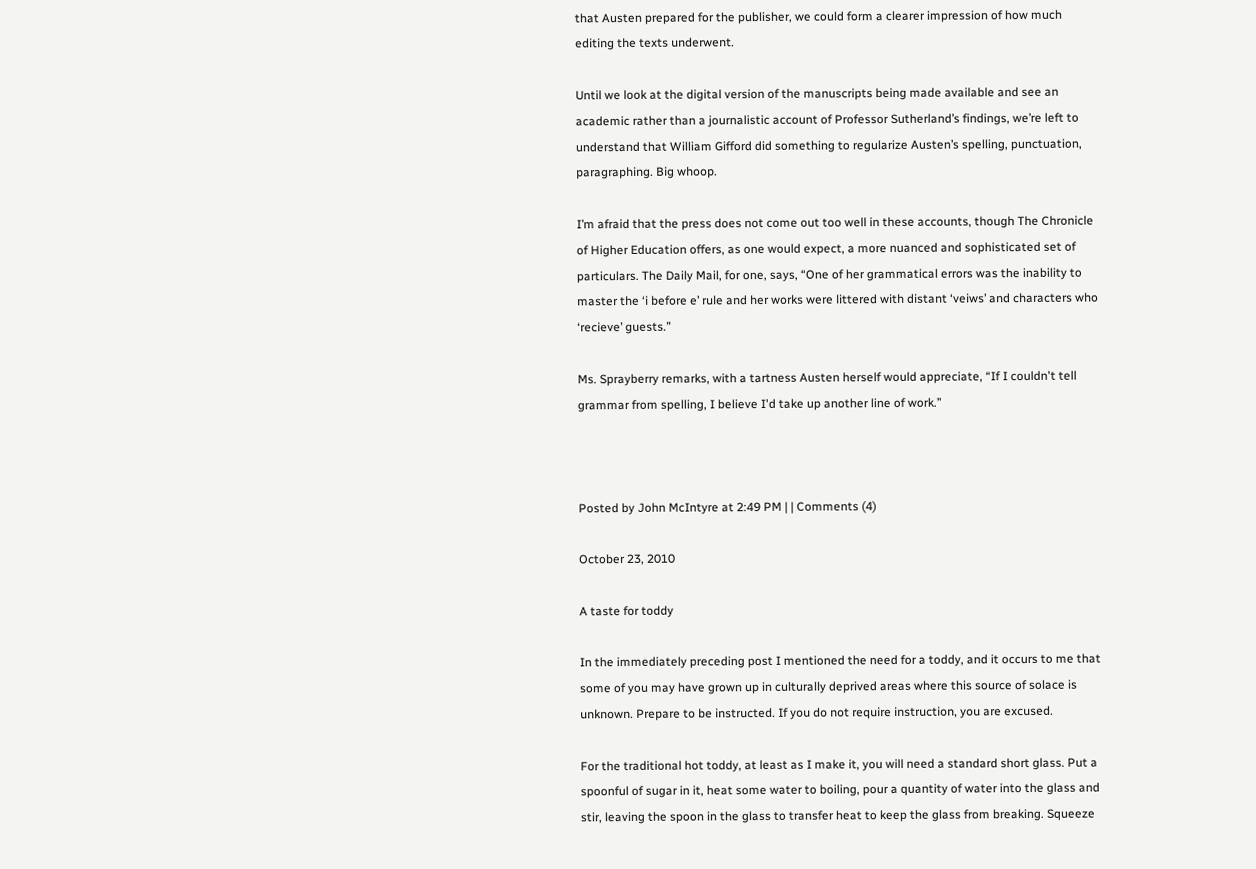that Austen prepared for the publisher, we could form a clearer impression of how much editing the texts underwent.

Until we look at the digital version of the manuscripts being made available and see an academic rather than a journalistic account of Professor Sutherland’s findings, we’re left to understand that William Gifford did something to regularize Austen’s spelling, punctuation, paragraphing. Big whoop.

I’m afraid that the press does not come out too well in these accounts, though The Chronicle of Higher Education offers, as one would expect, a more nuanced and sophisticated set of particulars. The Daily Mail, for one, says, “One of her grammatical errors was the inability to master the ‘i before e’ rule and her works were littered with distant ‘veiws’ and characters who ‘recieve’ guests.”

Ms. Sprayberry remarks, with a tartness Austen herself would appreciate, “If I couldn't tell grammar from spelling, I believe I'd take up another line of work.”



Posted by John McIntyre at 2:49 PM | | Comments (4)

October 23, 2010

A taste for toddy

In the immediately preceding post I mentioned the need for a toddy, and it occurs to me that some of you may have grown up in culturally deprived areas where this source of solace is unknown. Prepare to be instructed. If you do not require instruction, you are excused.

For the traditional hot toddy, at least as I make it, you will need a standard short glass. Put a spoonful of sugar in it, heat some water to boiling, pour a quantity of water into the glass and stir, leaving the spoon in the glass to transfer heat to keep the glass from breaking. Squeeze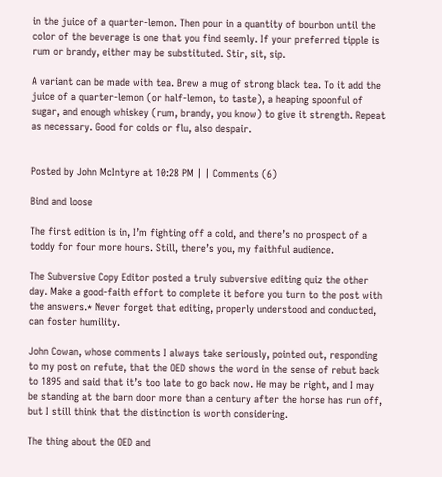in the juice of a quarter-lemon. Then pour in a quantity of bourbon until the color of the beverage is one that you find seemly. If your preferred tipple is rum or brandy, either may be substituted. Stir, sit, sip.

A variant can be made with tea. Brew a mug of strong black tea. To it add the juice of a quarter-lemon (or half-lemon, to taste), a heaping spoonful of sugar, and enough whiskey (rum, brandy, you know) to give it strength. Repeat as necessary. Good for colds or flu, also despair.


Posted by John McIntyre at 10:28 PM | | Comments (6)

Bind and loose

The first edition is in, I’m fighting off a cold, and there’s no prospect of a toddy for four more hours. Still, there’s you, my faithful audience.

The Subversive Copy Editor posted a truly subversive editing quiz the other day. Make a good-faith effort to complete it before you turn to the post with the answers.* Never forget that editing, properly understood and conducted, can foster humility.

John Cowan, whose comments I always take seriously, pointed out, responding to my post on refute, that the OED shows the word in the sense of rebut back to 1895 and said that it’s too late to go back now. He may be right, and I may be standing at the barn door more than a century after the horse has run off, but I still think that the distinction is worth considering.

The thing about the OED and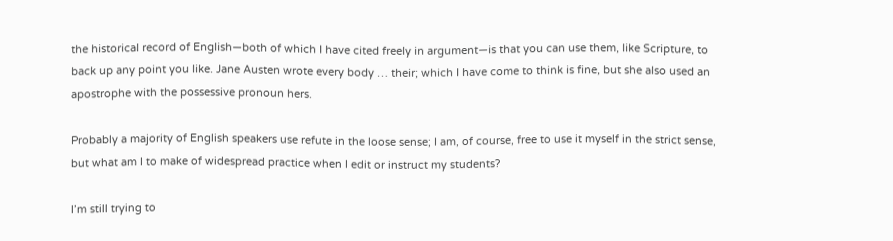the historical record of English—both of which I have cited freely in argument—is that you can use them, like Scripture, to back up any point you like. Jane Austen wrote every body … their; which I have come to think is fine, but she also used an apostrophe with the possessive pronoun hers.

Probably a majority of English speakers use refute in the loose sense; I am, of course, free to use it myself in the strict sense, but what am I to make of widespread practice when I edit or instruct my students?

I’m still trying to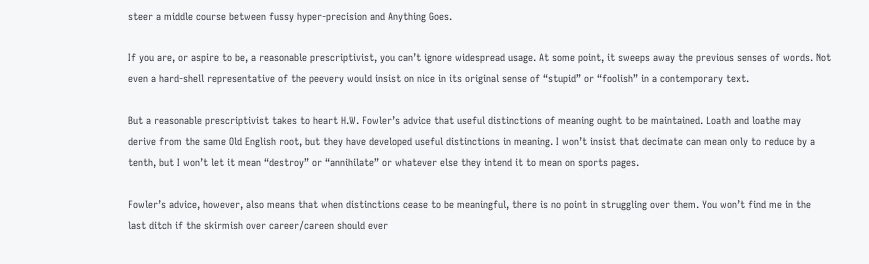steer a middle course between fussy hyper-precision and Anything Goes.

If you are, or aspire to be, a reasonable prescriptivist, you can’t ignore widespread usage. At some point, it sweeps away the previous senses of words. Not even a hard-shell representative of the peevery would insist on nice in its original sense of “stupid” or “foolish” in a contemporary text.

But a reasonable prescriptivist takes to heart H.W. Fowler’s advice that useful distinctions of meaning ought to be maintained. Loath and loathe may derive from the same Old English root, but they have developed useful distinctions in meaning. I won’t insist that decimate can mean only to reduce by a tenth, but I won’t let it mean “destroy” or “annihilate” or whatever else they intend it to mean on sports pages.

Fowler’s advice, however, also means that when distinctions cease to be meaningful, there is no point in struggling over them. You won’t find me in the last ditch if the skirmish over career/careen should ever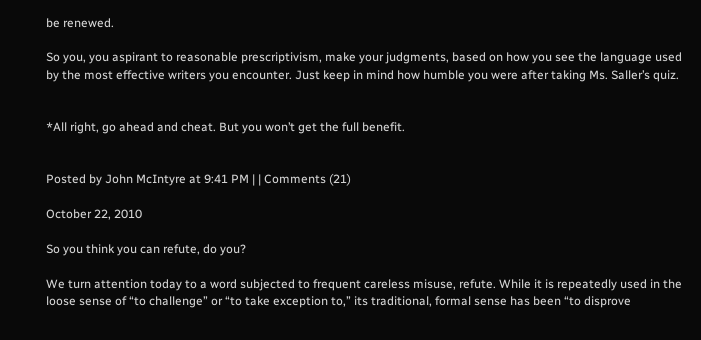be renewed.

So you, you aspirant to reasonable prescriptivism, make your judgments, based on how you see the language used by the most effective writers you encounter. Just keep in mind how humble you were after taking Ms. Saller’s quiz.


*All right, go ahead and cheat. But you won’t get the full benefit.


Posted by John McIntyre at 9:41 PM | | Comments (21)

October 22, 2010

So you think you can refute, do you?

We turn attention today to a word subjected to frequent careless misuse, refute. While it is repeatedly used in the loose sense of “to challenge” or “to take exception to,” its traditional, formal sense has been “to disprove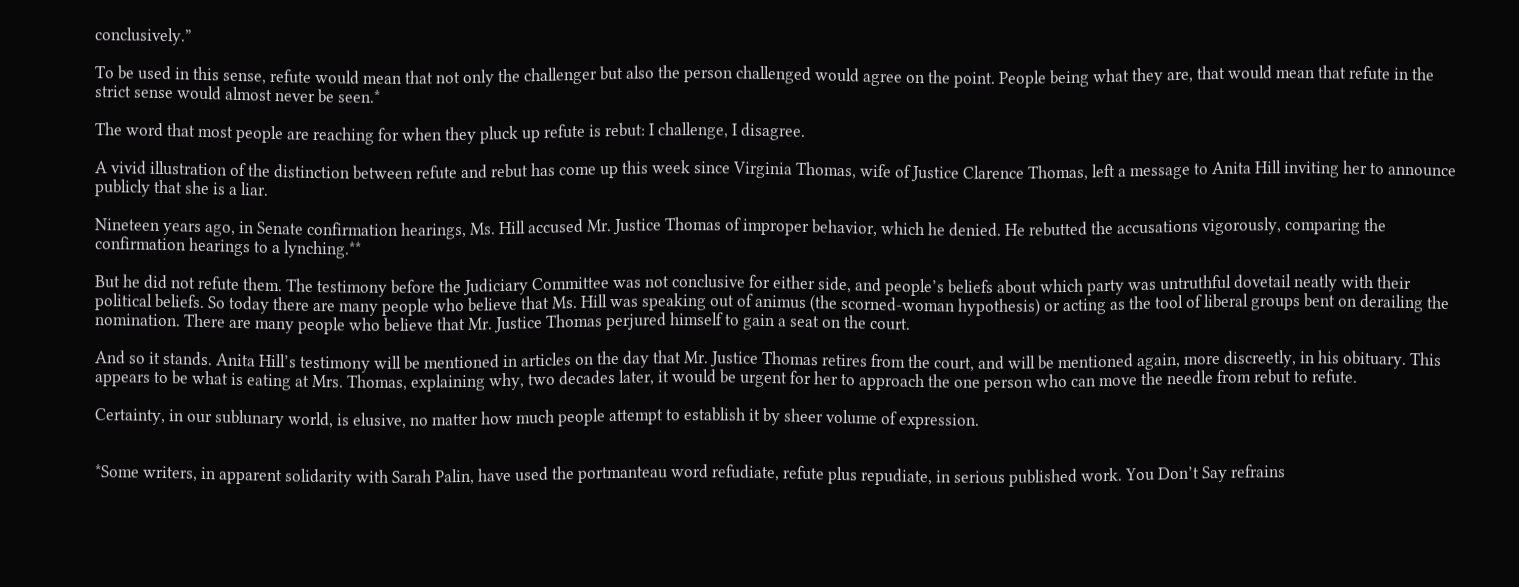conclusively.”

To be used in this sense, refute would mean that not only the challenger but also the person challenged would agree on the point. People being what they are, that would mean that refute in the strict sense would almost never be seen.*

The word that most people are reaching for when they pluck up refute is rebut: I challenge, I disagree.

A vivid illustration of the distinction between refute and rebut has come up this week since Virginia Thomas, wife of Justice Clarence Thomas, left a message to Anita Hill inviting her to announce publicly that she is a liar.

Nineteen years ago, in Senate confirmation hearings, Ms. Hill accused Mr. Justice Thomas of improper behavior, which he denied. He rebutted the accusations vigorously, comparing the confirmation hearings to a lynching.**

But he did not refute them. The testimony before the Judiciary Committee was not conclusive for either side, and people’s beliefs about which party was untruthful dovetail neatly with their political beliefs. So today there are many people who believe that Ms. Hill was speaking out of animus (the scorned-woman hypothesis) or acting as the tool of liberal groups bent on derailing the nomination. There are many people who believe that Mr. Justice Thomas perjured himself to gain a seat on the court.

And so it stands. Anita Hill’s testimony will be mentioned in articles on the day that Mr. Justice Thomas retires from the court, and will be mentioned again, more discreetly, in his obituary. This appears to be what is eating at Mrs. Thomas, explaining why, two decades later, it would be urgent for her to approach the one person who can move the needle from rebut to refute.

Certainty, in our sublunary world, is elusive, no matter how much people attempt to establish it by sheer volume of expression.


*Some writers, in apparent solidarity with Sarah Palin, have used the portmanteau word refudiate, refute plus repudiate, in serious published work. You Don’t Say refrains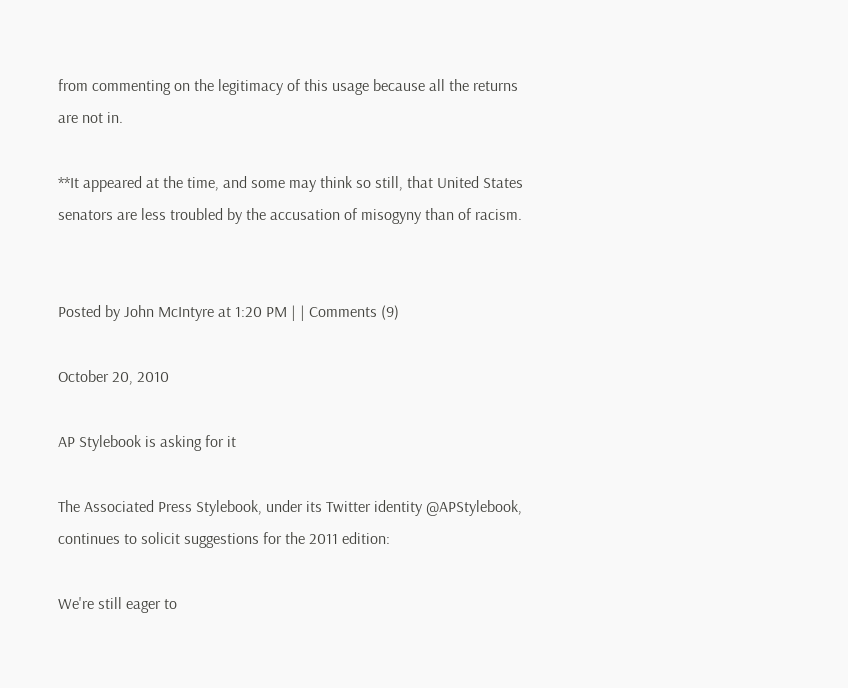from commenting on the legitimacy of this usage because all the returns are not in.

**It appeared at the time, and some may think so still, that United States senators are less troubled by the accusation of misogyny than of racism.


Posted by John McIntyre at 1:20 PM | | Comments (9)

October 20, 2010

AP Stylebook is asking for it

The Associated Press Stylebook, under its Twitter identity @APStylebook, continues to solicit suggestions for the 2011 edition:

We're still eager to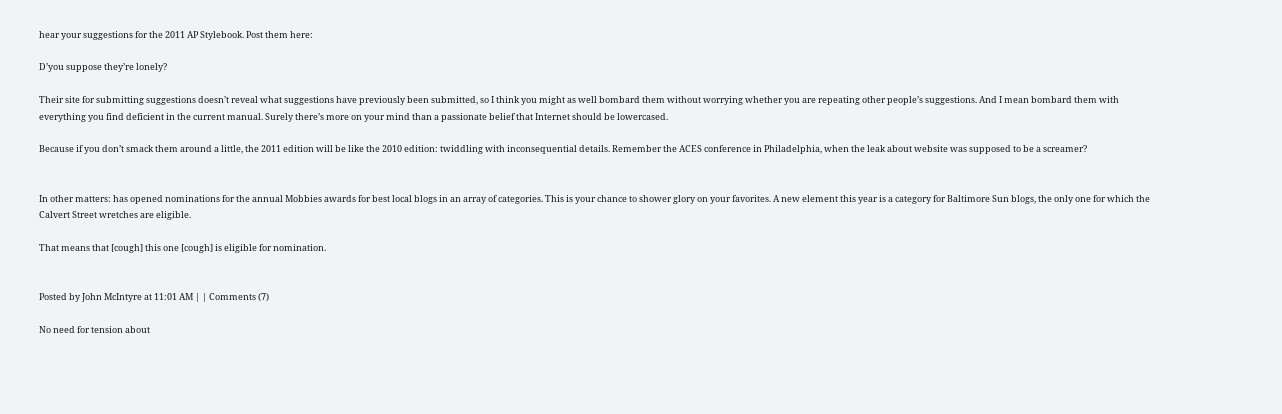hear your suggestions for the 2011 AP Stylebook. Post them here:

D’you suppose they’re lonely?

Their site for submitting suggestions doesn’t reveal what suggestions have previously been submitted, so I think you might as well bombard them without worrying whether you are repeating other people’s suggestions. And I mean bombard them with everything you find deficient in the current manual. Surely there’s more on your mind than a passionate belief that Internet should be lowercased.

Because if you don’t smack them around a little, the 2011 edition will be like the 2010 edition: twiddling with inconsequential details. Remember the ACES conference in Philadelphia, when the leak about website was supposed to be a screamer?


In other matters: has opened nominations for the annual Mobbies awards for best local blogs in an array of categories. This is your chance to shower glory on your favorites. A new element this year is a category for Baltimore Sun blogs, the only one for which the Calvert Street wretches are eligible.

That means that [cough] this one [cough] is eligible for nomination.


Posted by John McIntyre at 11:01 AM | | Comments (7)

No need for tension about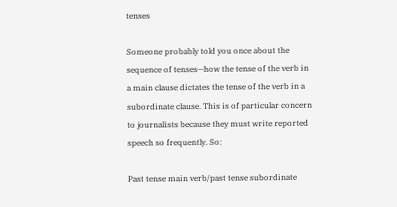tenses

Someone probably told you once about the sequence of tenses—how the tense of the verb in a main clause dictates the tense of the verb in a subordinate clause. This is of particular concern to journalists because they must write reported speech so frequently. So:

Past tense main verb/past tense subordinate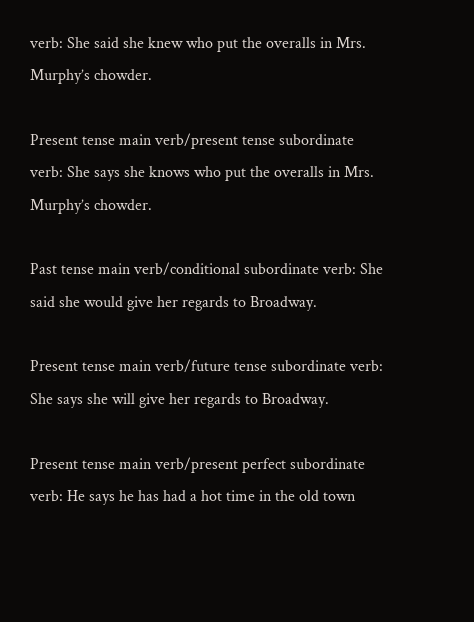verb: She said she knew who put the overalls in Mrs. Murphy’s chowder.

Present tense main verb/present tense subordinate verb: She says she knows who put the overalls in Mrs. Murphy’s chowder.

Past tense main verb/conditional subordinate verb: She said she would give her regards to Broadway.

Present tense main verb/future tense subordinate verb: She says she will give her regards to Broadway.

Present tense main verb/present perfect subordinate verb: He says he has had a hot time in the old town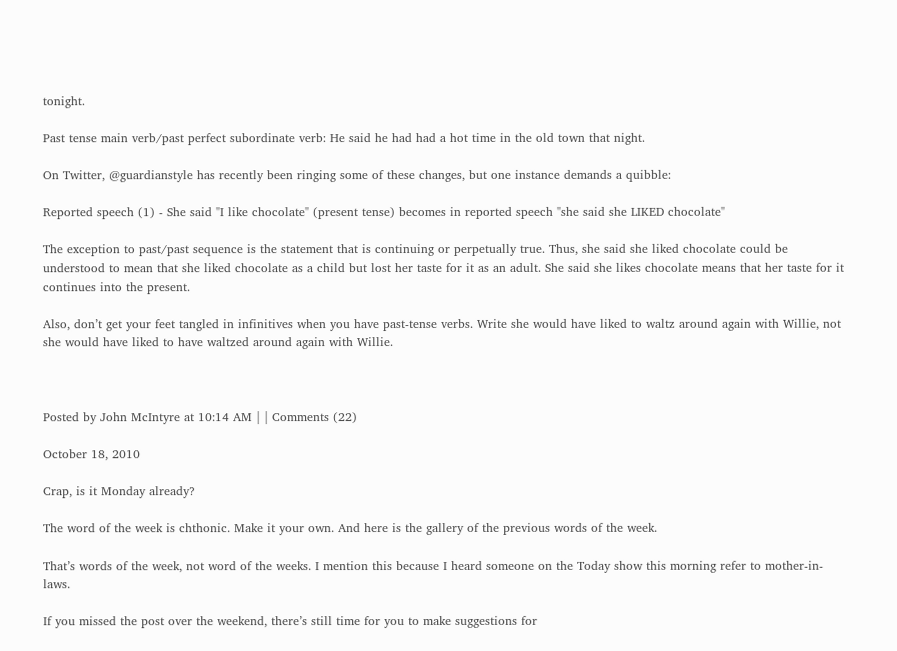tonight.

Past tense main verb/past perfect subordinate verb: He said he had had a hot time in the old town that night.

On Twitter, @guardianstyle has recently been ringing some of these changes, but one instance demands a quibble:

Reported speech (1) - She said "I like chocolate" (present tense) becomes in reported speech "she said she LIKED chocolate"

The exception to past/past sequence is the statement that is continuing or perpetually true. Thus, she said she liked chocolate could be understood to mean that she liked chocolate as a child but lost her taste for it as an adult. She said she likes chocolate means that her taste for it continues into the present.

Also, don’t get your feet tangled in infinitives when you have past-tense verbs. Write she would have liked to waltz around again with Willie, not she would have liked to have waltzed around again with Willie.



Posted by John McIntyre at 10:14 AM | | Comments (22)

October 18, 2010

Crap, is it Monday already?

The word of the week is chthonic. Make it your own. And here is the gallery of the previous words of the week.

That’s words of the week, not word of the weeks. I mention this because I heard someone on the Today show this morning refer to mother-in-laws.

If you missed the post over the weekend, there’s still time for you to make suggestions for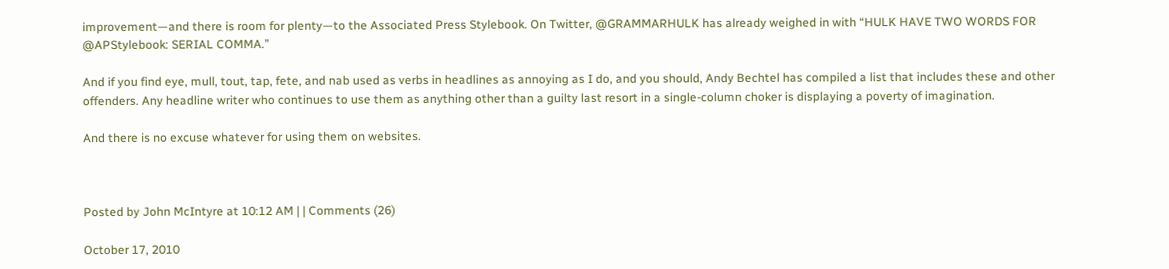improvement—and there is room for plenty—to the Associated Press Stylebook. On Twitter, @GRAMMARHULK has already weighed in with “HULK HAVE TWO WORDS FOR @APStylebook: SERIAL COMMA.”

And if you find eye, mull, tout, tap, fete, and nab used as verbs in headlines as annoying as I do, and you should, Andy Bechtel has compiled a list that includes these and other offenders. Any headline writer who continues to use them as anything other than a guilty last resort in a single-column choker is displaying a poverty of imagination.

And there is no excuse whatever for using them on websites.



Posted by John McIntyre at 10:12 AM | | Comments (26)

October 17, 2010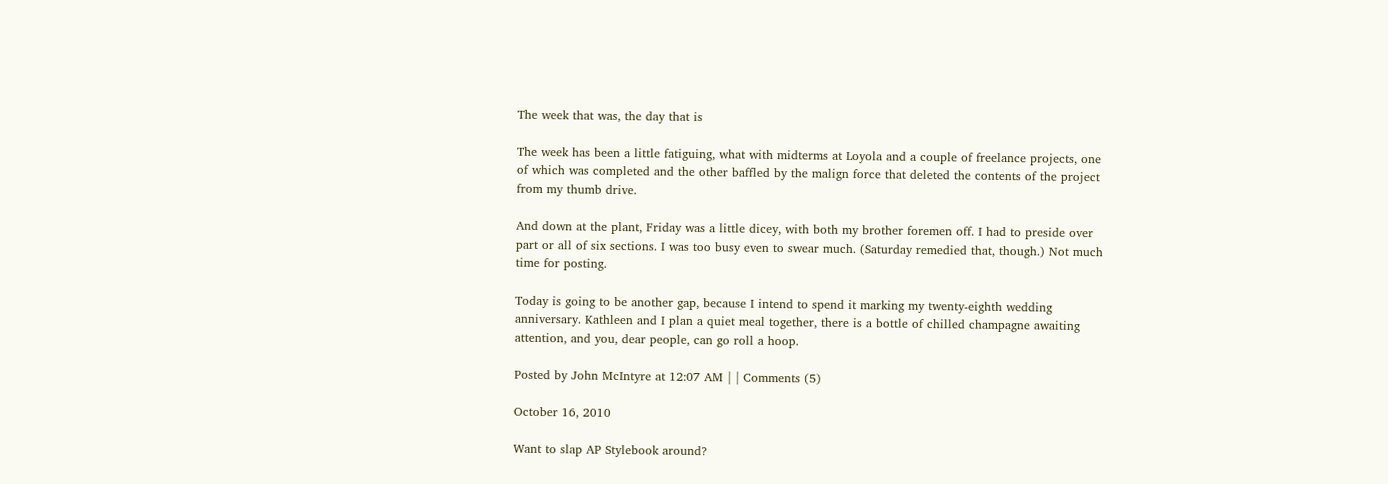The week that was, the day that is

The week has been a little fatiguing, what with midterms at Loyola and a couple of freelance projects, one of which was completed and the other baffled by the malign force that deleted the contents of the project from my thumb drive.

And down at the plant, Friday was a little dicey, with both my brother foremen off. I had to preside over part or all of six sections. I was too busy even to swear much. (Saturday remedied that, though.) Not much time for posting.

Today is going to be another gap, because I intend to spend it marking my twenty-eighth wedding anniversary. Kathleen and I plan a quiet meal together, there is a bottle of chilled champagne awaiting attention, and you, dear people, can go roll a hoop.

Posted by John McIntyre at 12:07 AM | | Comments (5)

October 16, 2010

Want to slap AP Stylebook around?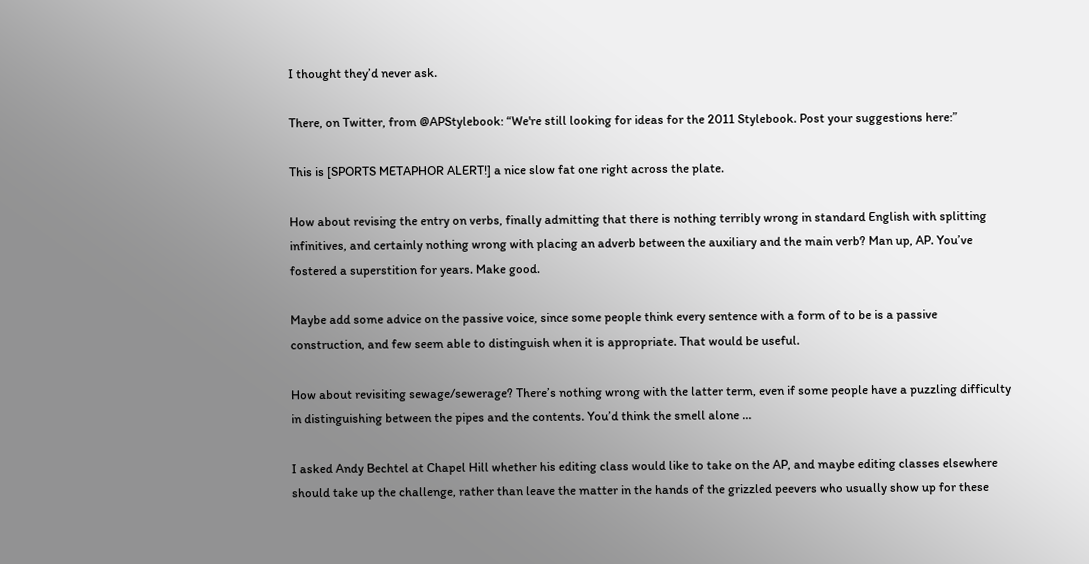I thought they’d never ask.

There, on Twitter, from @APStylebook: “We're still looking for ideas for the 2011 Stylebook. Post your suggestions here:”

This is [SPORTS METAPHOR ALERT!] a nice slow fat one right across the plate.

How about revising the entry on verbs, finally admitting that there is nothing terribly wrong in standard English with splitting infinitives, and certainly nothing wrong with placing an adverb between the auxiliary and the main verb? Man up, AP. You’ve fostered a superstition for years. Make good.

Maybe add some advice on the passive voice, since some people think every sentence with a form of to be is a passive construction, and few seem able to distinguish when it is appropriate. That would be useful.

How about revisiting sewage/sewerage? There’s nothing wrong with the latter term, even if some people have a puzzling difficulty in distinguishing between the pipes and the contents. You’d think the smell alone …

I asked Andy Bechtel at Chapel Hill whether his editing class would like to take on the AP, and maybe editing classes elsewhere should take up the challenge, rather than leave the matter in the hands of the grizzled peevers who usually show up for these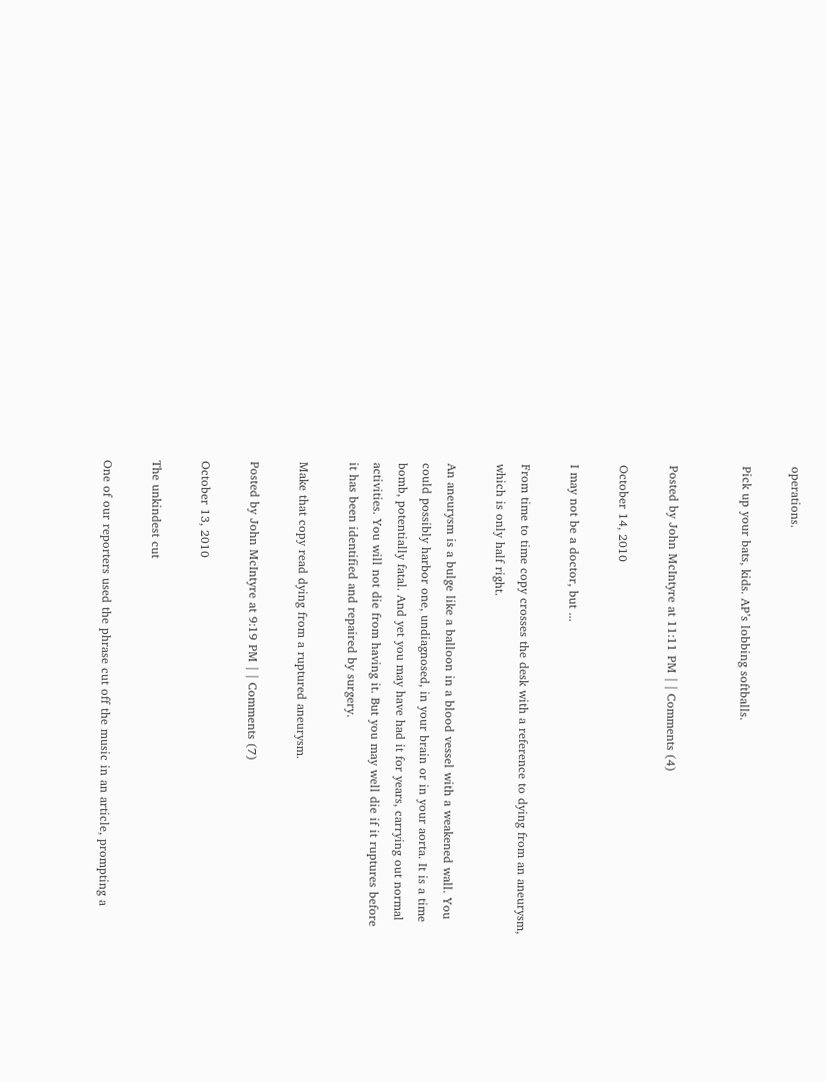operations.

Pick up your bats, kids. AP’s lobbing softballs.


Posted by John McIntyre at 11:11 PM | | Comments (4)

October 14, 2010

I may not be a doctor, but ...

From time to time copy crosses the desk with a reference to dying from an aneurysm, which is only half right.

An aneurysm is a bulge like a balloon in a blood vessel with a weakened wall. You could possibly harbor one, undiagnosed, in your brain or in your aorta. It is a time bomb, potentially fatal. And yet you may have had it for years, carrying out normal activities. You will not die from having it. But you may well die if it ruptures before it has been identified and repaired by surgery.

Make that copy read dying from a ruptured aneurysm.

Posted by John McIntyre at 9:19 PM | | Comments (7)

October 13, 2010

The unkindest cut

One of our reporters used the phrase cut off the music in an article, prompting a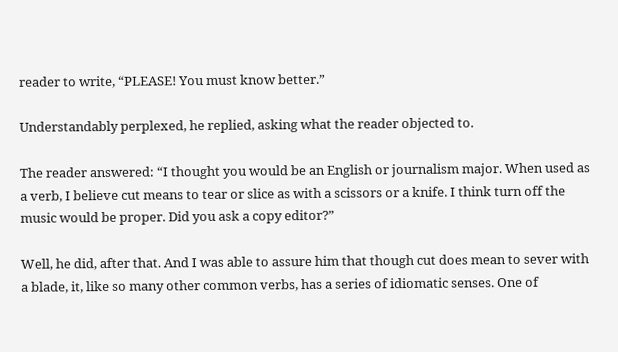reader to write, “PLEASE! You must know better.”

Understandably perplexed, he replied, asking what the reader objected to.

The reader answered: “I thought you would be an English or journalism major. When used as a verb, I believe cut means to tear or slice as with a scissors or a knife. I think turn off the music would be proper. Did you ask a copy editor?”

Well, he did, after that. And I was able to assure him that though cut does mean to sever with a blade, it, like so many other common verbs, has a series of idiomatic senses. One of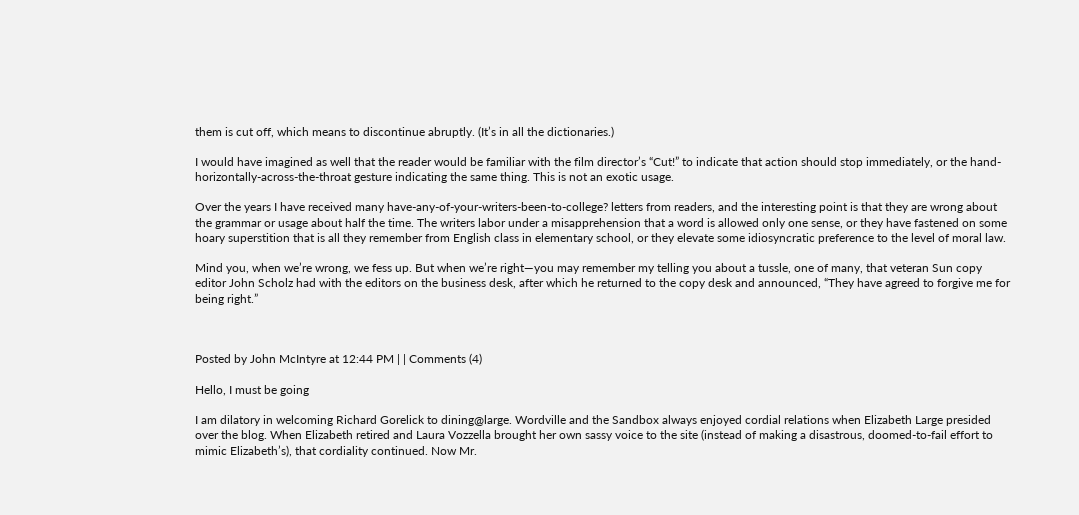them is cut off, which means to discontinue abruptly. (It’s in all the dictionaries.)

I would have imagined as well that the reader would be familiar with the film director’s “Cut!” to indicate that action should stop immediately, or the hand-horizontally-across-the-throat gesture indicating the same thing. This is not an exotic usage.

Over the years I have received many have-any-of-your-writers-been-to-college? letters from readers, and the interesting point is that they are wrong about the grammar or usage about half the time. The writers labor under a misapprehension that a word is allowed only one sense, or they have fastened on some hoary superstition that is all they remember from English class in elementary school, or they elevate some idiosyncratic preference to the level of moral law.

Mind you, when we’re wrong, we fess up. But when we’re right—you may remember my telling you about a tussle, one of many, that veteran Sun copy editor John Scholz had with the editors on the business desk, after which he returned to the copy desk and announced, “They have agreed to forgive me for being right.”



Posted by John McIntyre at 12:44 PM | | Comments (4)

Hello, I must be going

I am dilatory in welcoming Richard Gorelick to dining@large. Wordville and the Sandbox always enjoyed cordial relations when Elizabeth Large presided over the blog. When Elizabeth retired and Laura Vozzella brought her own sassy voice to the site (instead of making a disastrous, doomed-to-fail effort to mimic Elizabeth’s), that cordiality continued. Now Mr.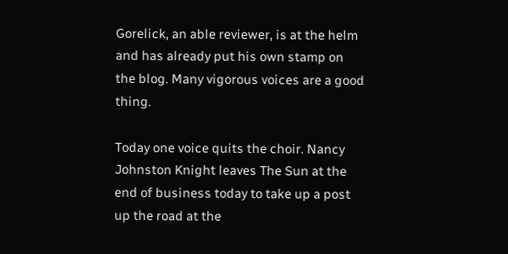Gorelick, an able reviewer, is at the helm and has already put his own stamp on the blog. Many vigorous voices are a good thing.

Today one voice quits the choir. Nancy Johnston Knight leaves The Sun at the end of business today to take up a post up the road at the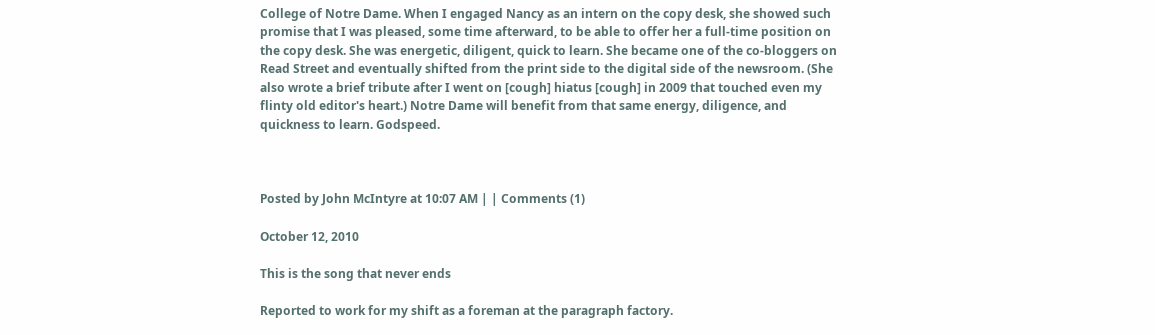College of Notre Dame. When I engaged Nancy as an intern on the copy desk, she showed such promise that I was pleased, some time afterward, to be able to offer her a full-time position on the copy desk. She was energetic, diligent, quick to learn. She became one of the co-bloggers on Read Street and eventually shifted from the print side to the digital side of the newsroom. (She also wrote a brief tribute after I went on [cough] hiatus [cough] in 2009 that touched even my flinty old editor's heart.) Notre Dame will benefit from that same energy, diligence, and quickness to learn. Godspeed.



Posted by John McIntyre at 10:07 AM | | Comments (1)

October 12, 2010

This is the song that never ends

Reported to work for my shift as a foreman at the paragraph factory.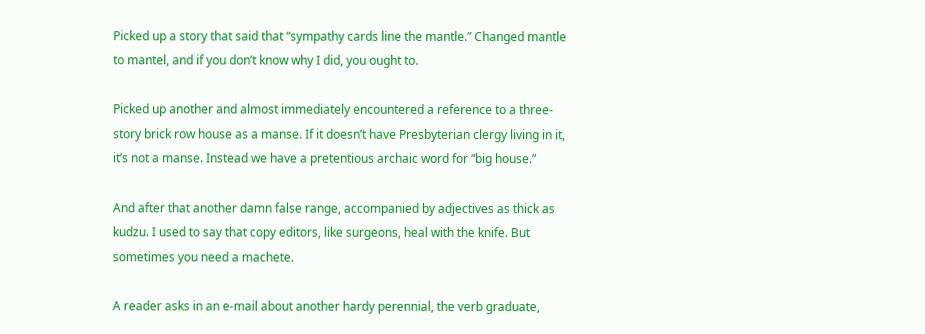Picked up a story that said that “sympathy cards line the mantle.” Changed mantle to mantel, and if you don’t know why I did, you ought to.

Picked up another and almost immediately encountered a reference to a three-story brick row house as a manse. If it doesn’t have Presbyterian clergy living in it, it’s not a manse. Instead we have a pretentious archaic word for “big house.”

And after that another damn false range, accompanied by adjectives as thick as kudzu. I used to say that copy editors, like surgeons, heal with the knife. But sometimes you need a machete.

A reader asks in an e-mail about another hardy perennial, the verb graduate,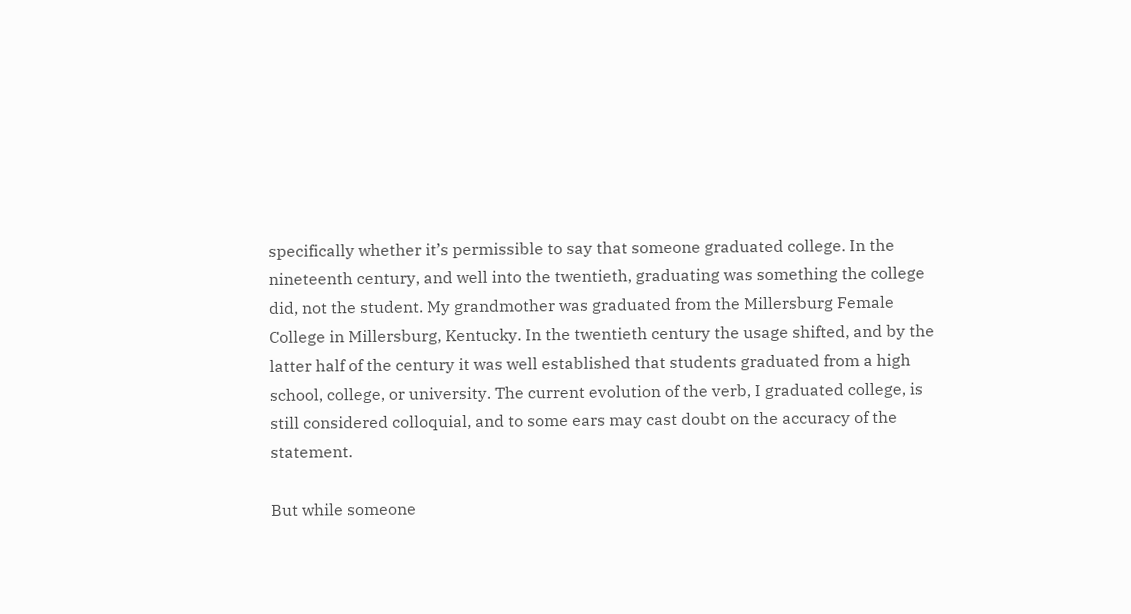specifically whether it’s permissible to say that someone graduated college. In the nineteenth century, and well into the twentieth, graduating was something the college did, not the student. My grandmother was graduated from the Millersburg Female College in Millersburg, Kentucky. In the twentieth century the usage shifted, and by the latter half of the century it was well established that students graduated from a high school, college, or university. The current evolution of the verb, I graduated college, is still considered colloquial, and to some ears may cast doubt on the accuracy of the statement.

But while someone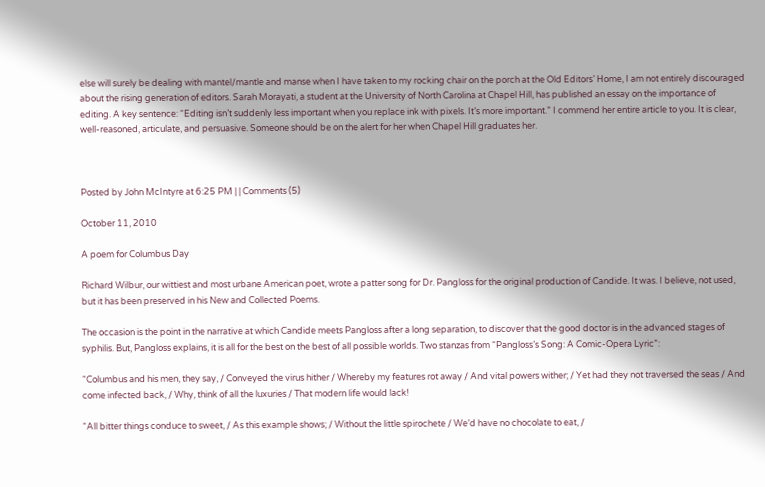else will surely be dealing with mantel/mantle and manse when I have taken to my rocking chair on the porch at the Old Editors’ Home, I am not entirely discouraged about the rising generation of editors. Sarah Morayati, a student at the University of North Carolina at Chapel Hill, has published an essay on the importance of editing. A key sentence: “Editing isn’t suddenly less important when you replace ink with pixels. It’s more important.” I commend her entire article to you. It is clear, well-reasoned, articulate, and persuasive. Someone should be on the alert for her when Chapel Hill graduates her.



Posted by John McIntyre at 6:25 PM | | Comments (5)

October 11, 2010

A poem for Columbus Day

Richard Wilbur, our wittiest and most urbane American poet, wrote a patter song for Dr. Pangloss for the original production of Candide. It was. I believe, not used, but it has been preserved in his New and Collected Poems.

The occasion is the point in the narrative at which Candide meets Pangloss after a long separation, to discover that the good doctor is in the advanced stages of syphilis. But, Pangloss explains, it is all for the best on the best of all possible worlds. Two stanzas from “Pangloss’s Song: A Comic-Opera Lyric”:

“Columbus and his men, they say, / Conveyed the virus hither / Whereby my features rot away / And vital powers wither; / Yet had they not traversed the seas / And come infected back, / Why, think of all the luxuries / That modern life would lack!

“All bitter things conduce to sweet, / As this example shows; / Without the little spirochete / We’d have no chocolate to eat, /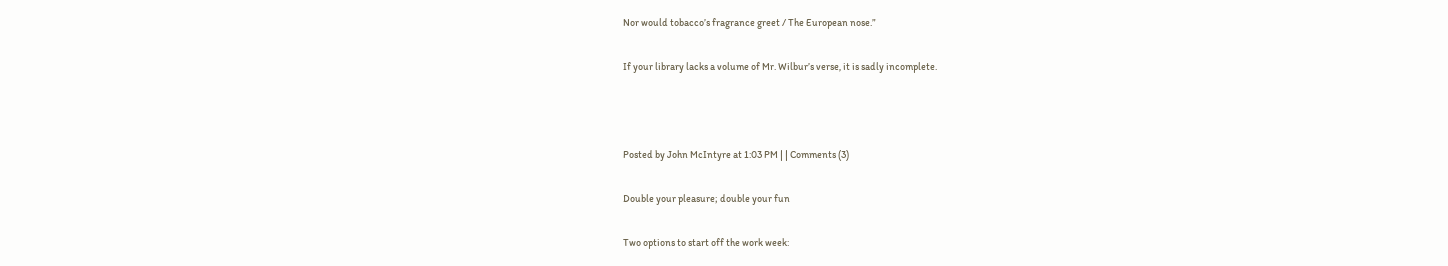Nor would tobacco’s fragrance greet / The European nose.”

If your library lacks a volume of Mr. Wilbur’s verse, it is sadly incomplete.



Posted by John McIntyre at 1:03 PM | | Comments (3)

Double your pleasure; double your fun

Two options to start off the work week: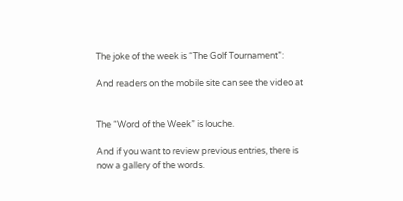The joke of the week is “The Golf Tournament”:

And readers on the mobile site can see the video at


The “Word of the Week” is louche.

And if you want to review previous entries, there is now a gallery of the words.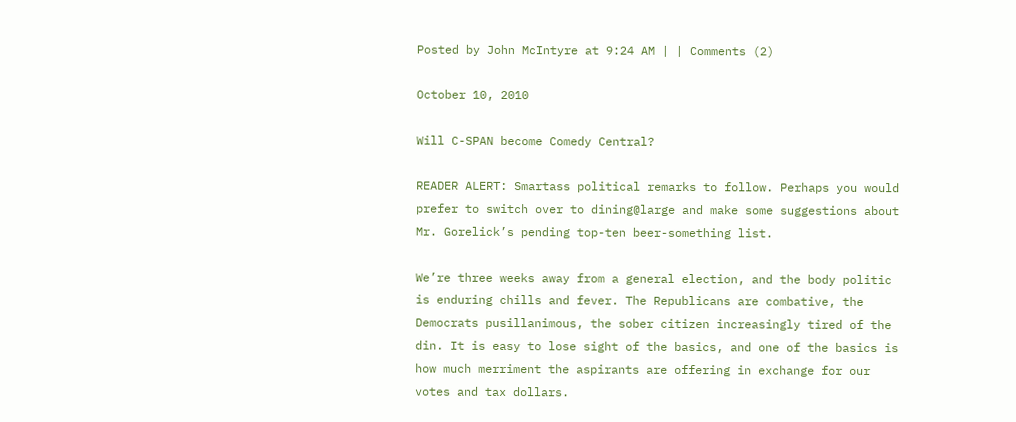Posted by John McIntyre at 9:24 AM | | Comments (2)

October 10, 2010

Will C-SPAN become Comedy Central?

READER ALERT: Smartass political remarks to follow. Perhaps you would prefer to switch over to dining@large and make some suggestions about Mr. Gorelick’s pending top-ten beer-something list.

We’re three weeks away from a general election, and the body politic is enduring chills and fever. The Republicans are combative, the Democrats pusillanimous, the sober citizen increasingly tired of the din. It is easy to lose sight of the basics, and one of the basics is how much merriment the aspirants are offering in exchange for our votes and tax dollars.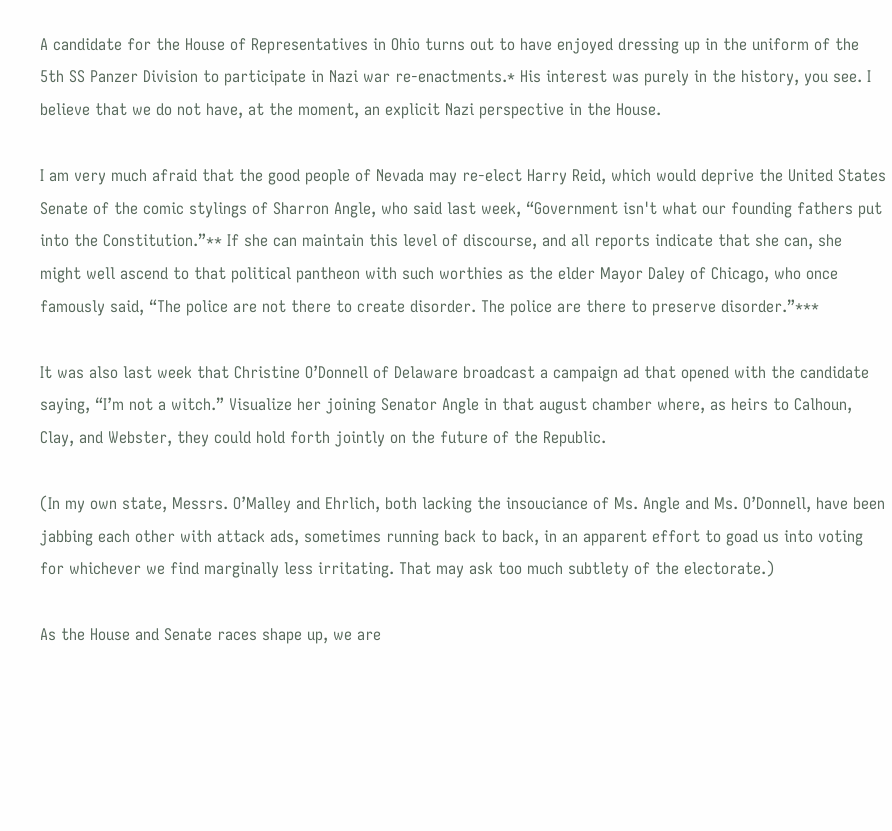A candidate for the House of Representatives in Ohio turns out to have enjoyed dressing up in the uniform of the 5th SS Panzer Division to participate in Nazi war re-enactments.* His interest was purely in the history, you see. I believe that we do not have, at the moment, an explicit Nazi perspective in the House.

I am very much afraid that the good people of Nevada may re-elect Harry Reid, which would deprive the United States Senate of the comic stylings of Sharron Angle, who said last week, “Government isn't what our founding fathers put into the Constitution.”** If she can maintain this level of discourse, and all reports indicate that she can, she might well ascend to that political pantheon with such worthies as the elder Mayor Daley of Chicago, who once famously said, “The police are not there to create disorder. The police are there to preserve disorder.”***

It was also last week that Christine O’Donnell of Delaware broadcast a campaign ad that opened with the candidate saying, “I’m not a witch.” Visualize her joining Senator Angle in that august chamber where, as heirs to Calhoun, Clay, and Webster, they could hold forth jointly on the future of the Republic.

(In my own state, Messrs. O’Malley and Ehrlich, both lacking the insouciance of Ms. Angle and Ms. O’Donnell, have been jabbing each other with attack ads, sometimes running back to back, in an apparent effort to goad us into voting for whichever we find marginally less irritating. That may ask too much subtlety of the electorate.)

As the House and Senate races shape up, we are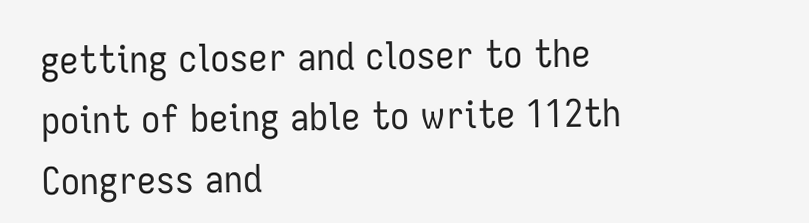getting closer and closer to the point of being able to write 112th Congress and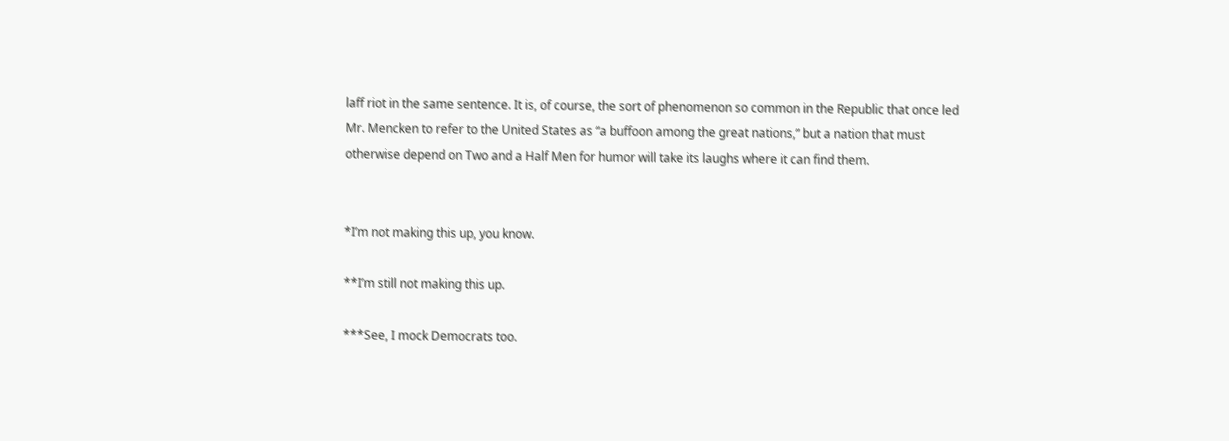laff riot in the same sentence. It is, of course, the sort of phenomenon so common in the Republic that once led Mr. Mencken to refer to the United States as “a buffoon among the great nations,” but a nation that must otherwise depend on Two and a Half Men for humor will take its laughs where it can find them.


*I’m not making this up, you know.

**I’m still not making this up.

***See, I mock Democrats too.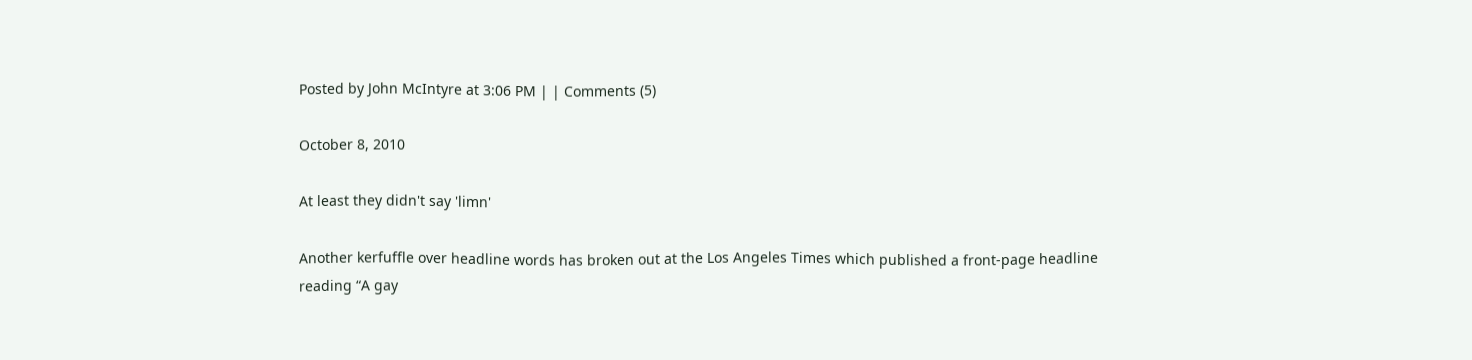Posted by John McIntyre at 3:06 PM | | Comments (5)

October 8, 2010

At least they didn't say 'limn'

Another kerfuffle over headline words has broken out at the Los Angeles Times which published a front-page headline reading “A gay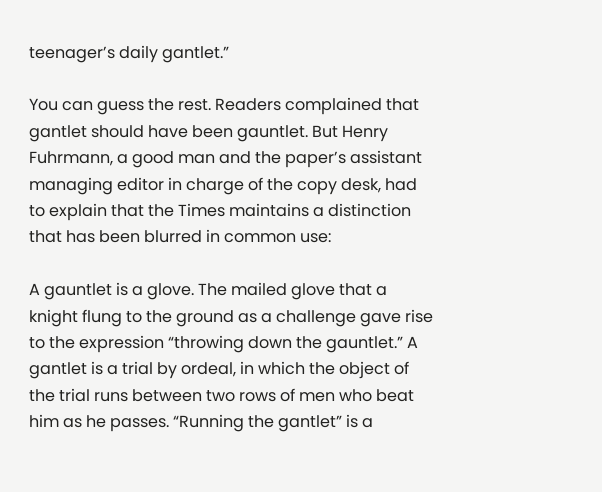teenager’s daily gantlet.”

You can guess the rest. Readers complained that gantlet should have been gauntlet. But Henry Fuhrmann, a good man and the paper’s assistant managing editor in charge of the copy desk, had to explain that the Times maintains a distinction that has been blurred in common use:

A gauntlet is a glove. The mailed glove that a knight flung to the ground as a challenge gave rise to the expression “throwing down the gauntlet.” A gantlet is a trial by ordeal, in which the object of the trial runs between two rows of men who beat him as he passes. “Running the gantlet” is a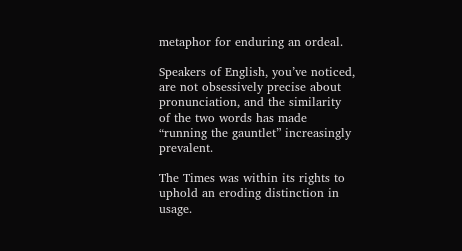metaphor for enduring an ordeal.

Speakers of English, you’ve noticed, are not obsessively precise about pronunciation, and the similarity of the two words has made “running the gauntlet” increasingly prevalent.

The Times was within its rights to uphold an eroding distinction in usage.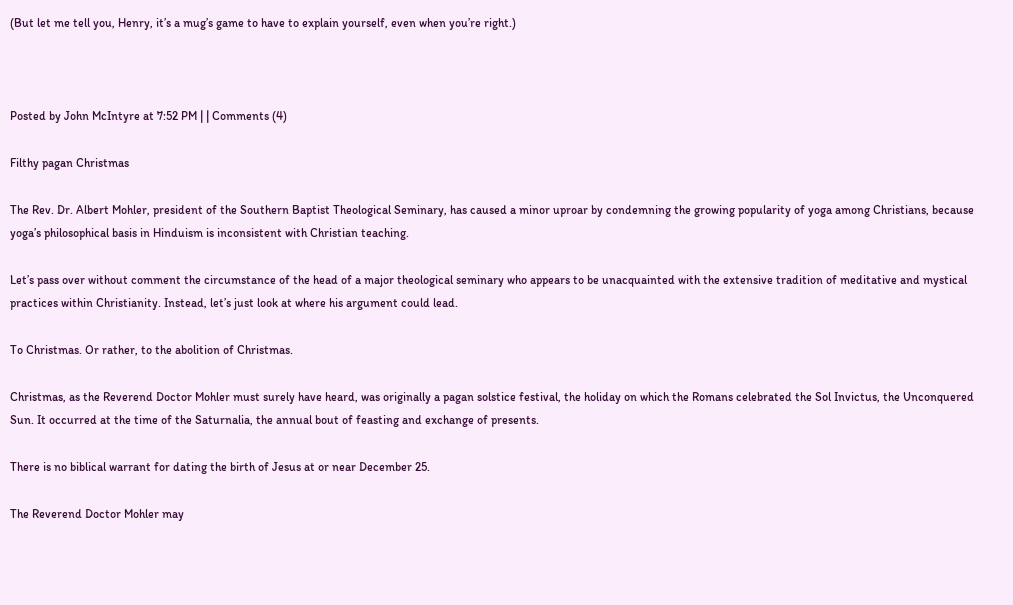(But let me tell you, Henry, it’s a mug’s game to have to explain yourself, even when you’re right.)



Posted by John McIntyre at 7:52 PM | | Comments (4)

Filthy pagan Christmas

The Rev. Dr. Albert Mohler, president of the Southern Baptist Theological Seminary, has caused a minor uproar by condemning the growing popularity of yoga among Christians, because yoga’s philosophical basis in Hinduism is inconsistent with Christian teaching.

Let’s pass over without comment the circumstance of the head of a major theological seminary who appears to be unacquainted with the extensive tradition of meditative and mystical practices within Christianity. Instead, let’s just look at where his argument could lead.

To Christmas. Or rather, to the abolition of Christmas.

Christmas, as the Reverend Doctor Mohler must surely have heard, was originally a pagan solstice festival, the holiday on which the Romans celebrated the Sol Invictus, the Unconquered Sun. It occurred at the time of the Saturnalia, the annual bout of feasting and exchange of presents.

There is no biblical warrant for dating the birth of Jesus at or near December 25.

The Reverend Doctor Mohler may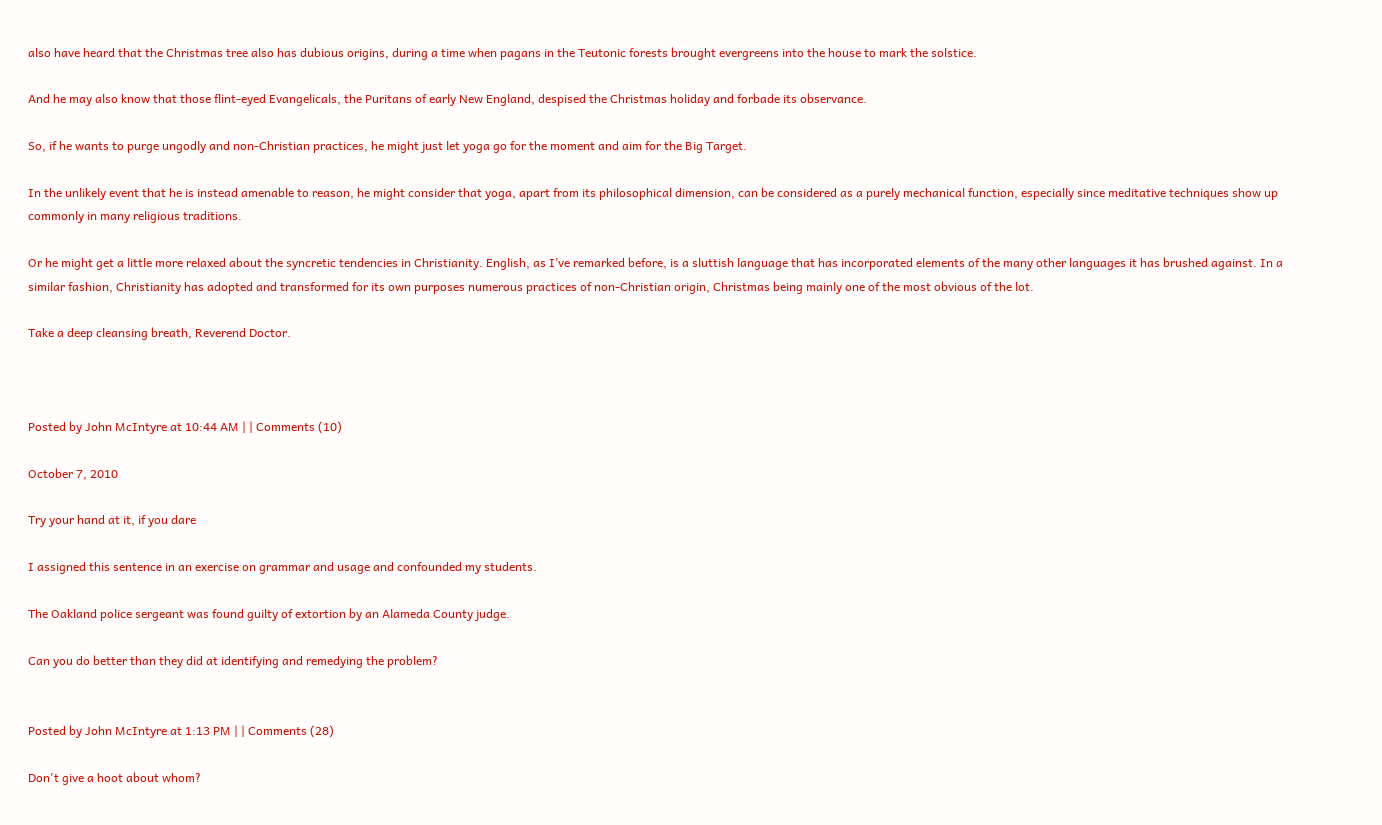also have heard that the Christmas tree also has dubious origins, during a time when pagans in the Teutonic forests brought evergreens into the house to mark the solstice.

And he may also know that those flint-eyed Evangelicals, the Puritans of early New England, despised the Christmas holiday and forbade its observance.

So, if he wants to purge ungodly and non-Christian practices, he might just let yoga go for the moment and aim for the Big Target.

In the unlikely event that he is instead amenable to reason, he might consider that yoga, apart from its philosophical dimension, can be considered as a purely mechanical function, especially since meditative techniques show up commonly in many religious traditions.

Or he might get a little more relaxed about the syncretic tendencies in Christianity. English, as I’ve remarked before, is a sluttish language that has incorporated elements of the many other languages it has brushed against. In a similar fashion, Christianity has adopted and transformed for its own purposes numerous practices of non-Christian origin, Christmas being mainly one of the most obvious of the lot.

Take a deep cleansing breath, Reverend Doctor.



Posted by John McIntyre at 10:44 AM | | Comments (10)

October 7, 2010

Try your hand at it, if you dare

I assigned this sentence in an exercise on grammar and usage and confounded my students.

The Oakland police sergeant was found guilty of extortion by an Alameda County judge.

Can you do better than they did at identifying and remedying the problem?


Posted by John McIntyre at 1:13 PM | | Comments (28)

Don't give a hoot about whom?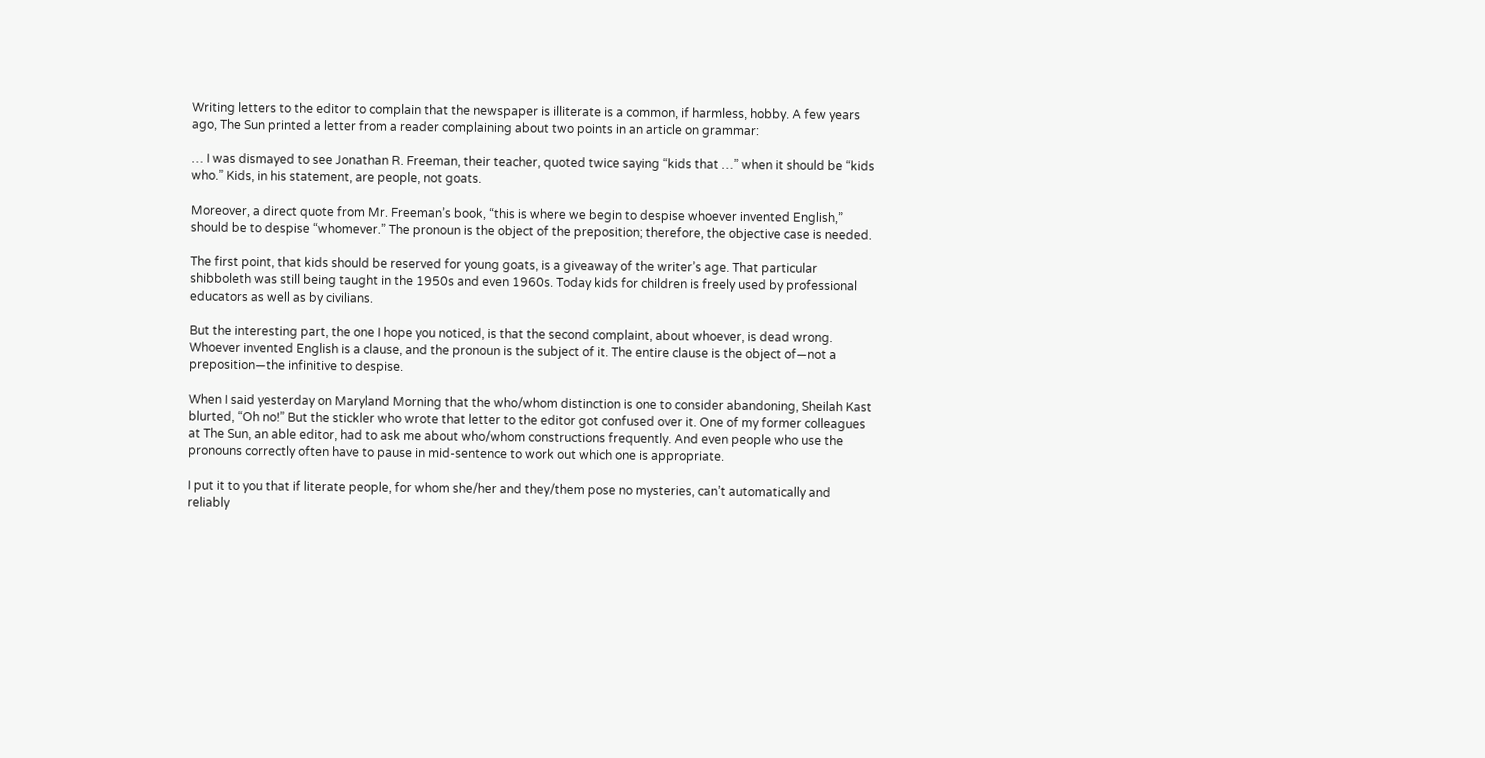Writing letters to the editor to complain that the newspaper is illiterate is a common, if harmless, hobby. A few years ago, The Sun printed a letter from a reader complaining about two points in an article on grammar:

… I was dismayed to see Jonathan R. Freeman, their teacher, quoted twice saying “kids that …” when it should be “kids who.” Kids, in his statement, are people, not goats.

Moreover, a direct quote from Mr. Freeman’s book, “this is where we begin to despise whoever invented English,” should be to despise “whomever.” The pronoun is the object of the preposition; therefore, the objective case is needed.

The first point, that kids should be reserved for young goats, is a giveaway of the writer’s age. That particular shibboleth was still being taught in the 1950s and even 1960s. Today kids for children is freely used by professional educators as well as by civilians.

But the interesting part, the one I hope you noticed, is that the second complaint, about whoever, is dead wrong. Whoever invented English is a clause, and the pronoun is the subject of it. The entire clause is the object of—not a preposition—the infinitive to despise.

When I said yesterday on Maryland Morning that the who/whom distinction is one to consider abandoning, Sheilah Kast blurted, “Oh no!” But the stickler who wrote that letter to the editor got confused over it. One of my former colleagues at The Sun, an able editor, had to ask me about who/whom constructions frequently. And even people who use the pronouns correctly often have to pause in mid-sentence to work out which one is appropriate.

I put it to you that if literate people, for whom she/her and they/them pose no mysteries, can’t automatically and reliably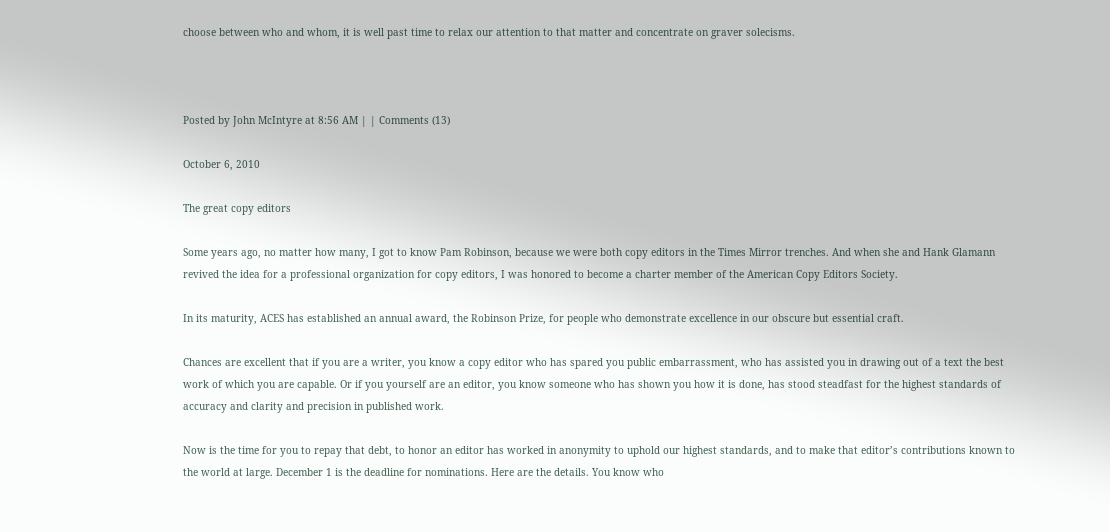choose between who and whom, it is well past time to relax our attention to that matter and concentrate on graver solecisms.



Posted by John McIntyre at 8:56 AM | | Comments (13)

October 6, 2010

The great copy editors

Some years ago, no matter how many, I got to know Pam Robinson, because we were both copy editors in the Times Mirror trenches. And when she and Hank Glamann revived the idea for a professional organization for copy editors, I was honored to become a charter member of the American Copy Editors Society.

In its maturity, ACES has established an annual award, the Robinson Prize, for people who demonstrate excellence in our obscure but essential craft.

Chances are excellent that if you are a writer, you know a copy editor who has spared you public embarrassment, who has assisted you in drawing out of a text the best work of which you are capable. Or if you yourself are an editor, you know someone who has shown you how it is done, has stood steadfast for the highest standards of accuracy and clarity and precision in published work.

Now is the time for you to repay that debt, to honor an editor has worked in anonymity to uphold our highest standards, and to make that editor’s contributions known to the world at large. December 1 is the deadline for nominations. Here are the details. You know who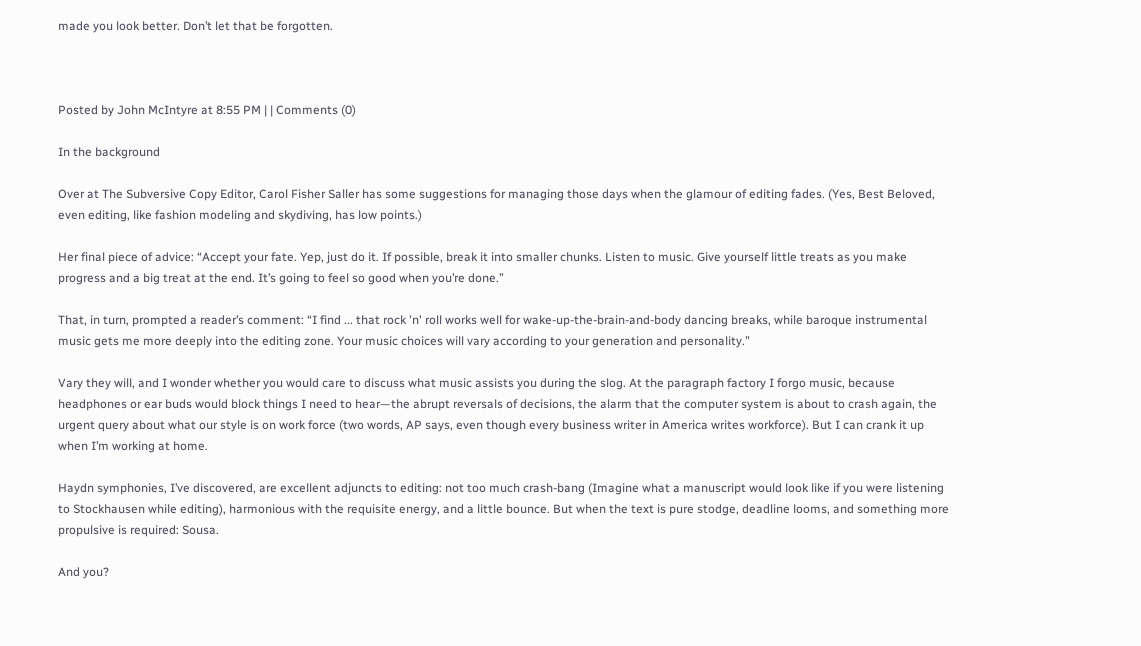made you look better. Don’t let that be forgotten.



Posted by John McIntyre at 8:55 PM | | Comments (0)

In the background

Over at The Subversive Copy Editor, Carol Fisher Saller has some suggestions for managing those days when the glamour of editing fades. (Yes, Best Beloved, even editing, like fashion modeling and skydiving, has low points.)

Her final piece of advice: “Accept your fate. Yep, just do it. If possible, break it into smaller chunks. Listen to music. Give yourself little treats as you make progress and a big treat at the end. It’s going to feel so good when you’re done.”

That, in turn, prompted a reader’s comment: “I find ... that rock 'n' roll works well for wake-up-the-brain-and-body dancing breaks, while baroque instrumental music gets me more deeply into the editing zone. Your music choices will vary according to your generation and personality.”

Vary they will, and I wonder whether you would care to discuss what music assists you during the slog. At the paragraph factory I forgo music, because headphones or ear buds would block things I need to hear—the abrupt reversals of decisions, the alarm that the computer system is about to crash again, the urgent query about what our style is on work force (two words, AP says, even though every business writer in America writes workforce). But I can crank it up when I’m working at home.

Haydn symphonies, I’ve discovered, are excellent adjuncts to editing: not too much crash-bang (Imagine what a manuscript would look like if you were listening to Stockhausen while editing), harmonious with the requisite energy, and a little bounce. But when the text is pure stodge, deadline looms, and something more propulsive is required: Sousa.

And you?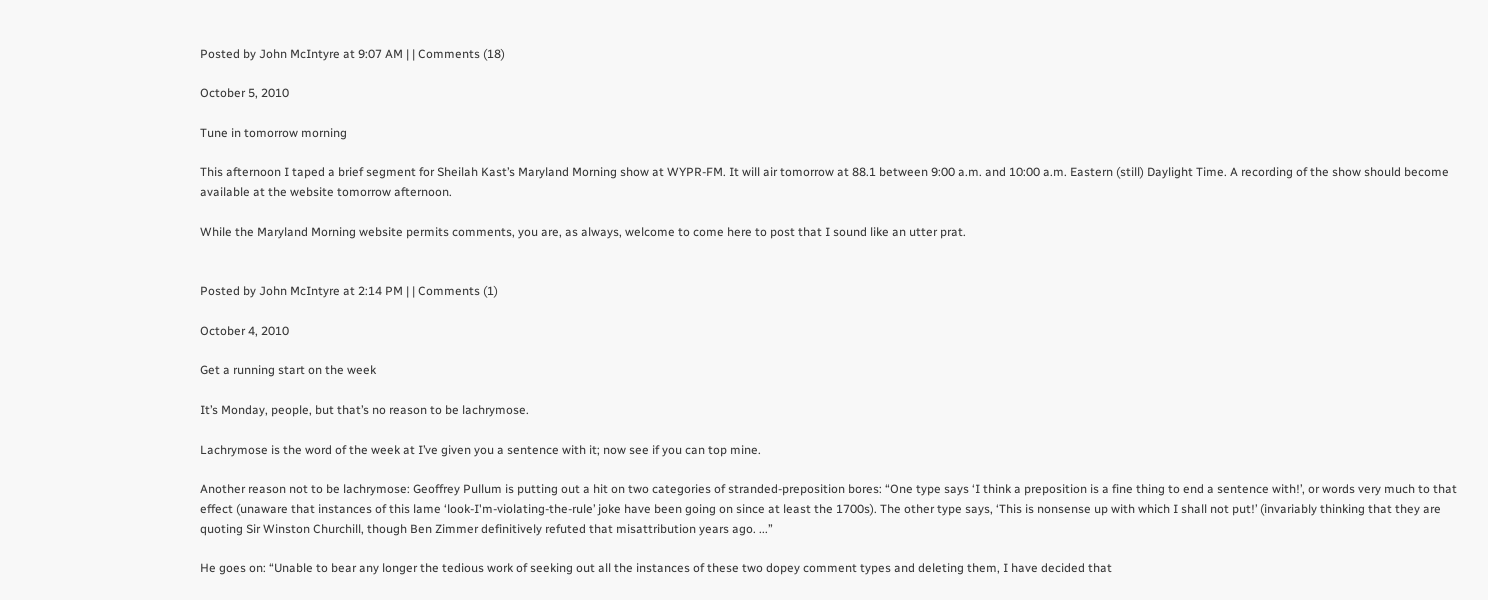Posted by John McIntyre at 9:07 AM | | Comments (18)

October 5, 2010

Tune in tomorrow morning

This afternoon I taped a brief segment for Sheilah Kast’s Maryland Morning show at WYPR-FM. It will air tomorrow at 88.1 between 9:00 a.m. and 10:00 a.m. Eastern (still) Daylight Time. A recording of the show should become available at the website tomorrow afternoon.

While the Maryland Morning website permits comments, you are, as always, welcome to come here to post that I sound like an utter prat.


Posted by John McIntyre at 2:14 PM | | Comments (1)

October 4, 2010

Get a running start on the week

It’s Monday, people, but that’s no reason to be lachrymose.

Lachrymose is the word of the week at I’ve given you a sentence with it; now see if you can top mine.

Another reason not to be lachrymose: Geoffrey Pullum is putting out a hit on two categories of stranded-preposition bores: “One type says ‘I think a preposition is a fine thing to end a sentence with!’, or words very much to that effect (unaware that instances of this lame ‘look-I'm-violating-the-rule’ joke have been going on since at least the 1700s). The other type says, ‘This is nonsense up with which I shall not put!’ (invariably thinking that they are quoting Sir Winston Churchill, though Ben Zimmer definitively refuted that misattribution years ago. ...”

He goes on: “Unable to bear any longer the tedious work of seeking out all the instances of these two dopey comment types and deleting them, I have decided that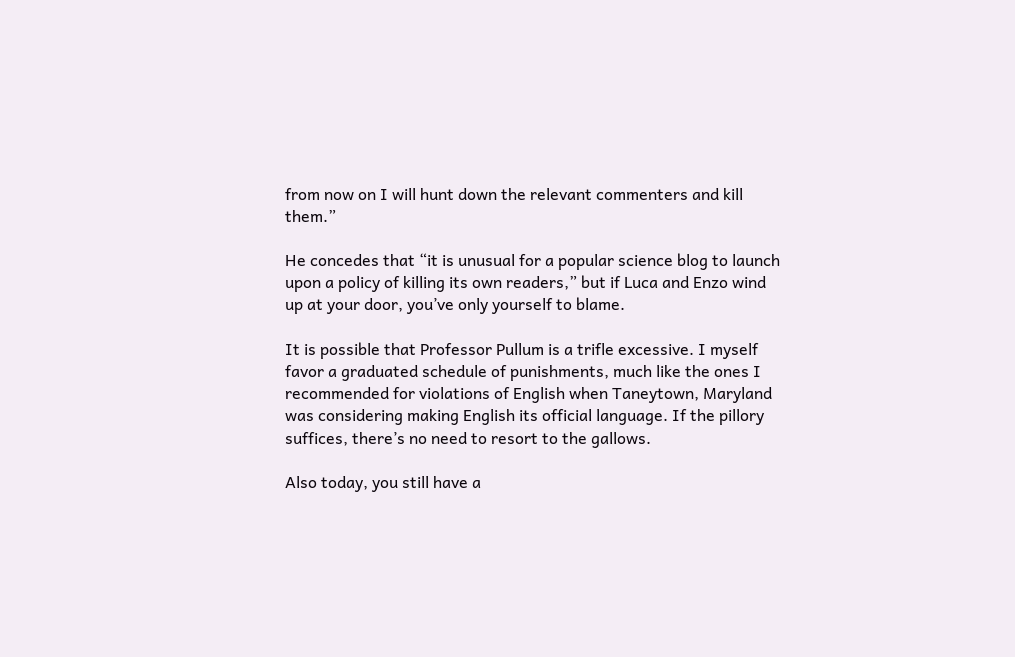from now on I will hunt down the relevant commenters and kill them.”

He concedes that “it is unusual for a popular science blog to launch upon a policy of killing its own readers,” but if Luca and Enzo wind up at your door, you’ve only yourself to blame.

It is possible that Professor Pullum is a trifle excessive. I myself favor a graduated schedule of punishments, much like the ones I recommended for violations of English when Taneytown, Maryland was considering making English its official language. If the pillory suffices, there’s no need to resort to the gallows.

Also today, you still have a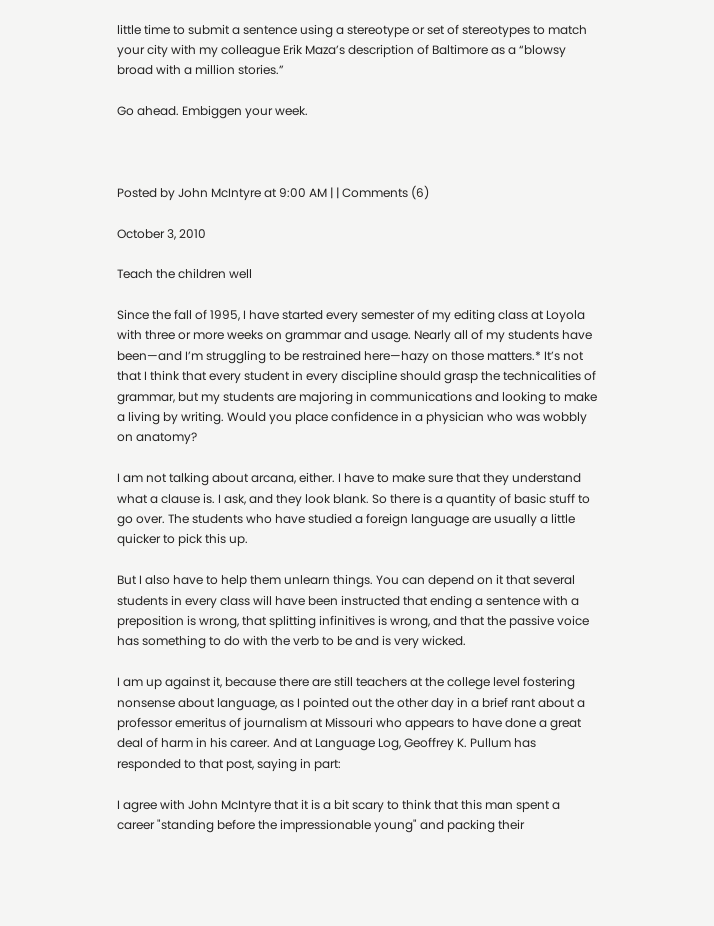little time to submit a sentence using a stereotype or set of stereotypes to match your city with my colleague Erik Maza’s description of Baltimore as a “blowsy broad with a million stories.”

Go ahead. Embiggen your week.



Posted by John McIntyre at 9:00 AM | | Comments (6)

October 3, 2010

Teach the children well

Since the fall of 1995, I have started every semester of my editing class at Loyola with three or more weeks on grammar and usage. Nearly all of my students have been—and I’m struggling to be restrained here—hazy on those matters.* It’s not that I think that every student in every discipline should grasp the technicalities of grammar, but my students are majoring in communications and looking to make a living by writing. Would you place confidence in a physician who was wobbly on anatomy?

I am not talking about arcana, either. I have to make sure that they understand what a clause is. I ask, and they look blank. So there is a quantity of basic stuff to go over. The students who have studied a foreign language are usually a little quicker to pick this up.

But I also have to help them unlearn things. You can depend on it that several students in every class will have been instructed that ending a sentence with a preposition is wrong, that splitting infinitives is wrong, and that the passive voice has something to do with the verb to be and is very wicked.

I am up against it, because there are still teachers at the college level fostering nonsense about language, as I pointed out the other day in a brief rant about a professor emeritus of journalism at Missouri who appears to have done a great deal of harm in his career. And at Language Log, Geoffrey K. Pullum has responded to that post, saying in part:

I agree with John McIntyre that it is a bit scary to think that this man spent a career "standing before the impressionable young" and packing their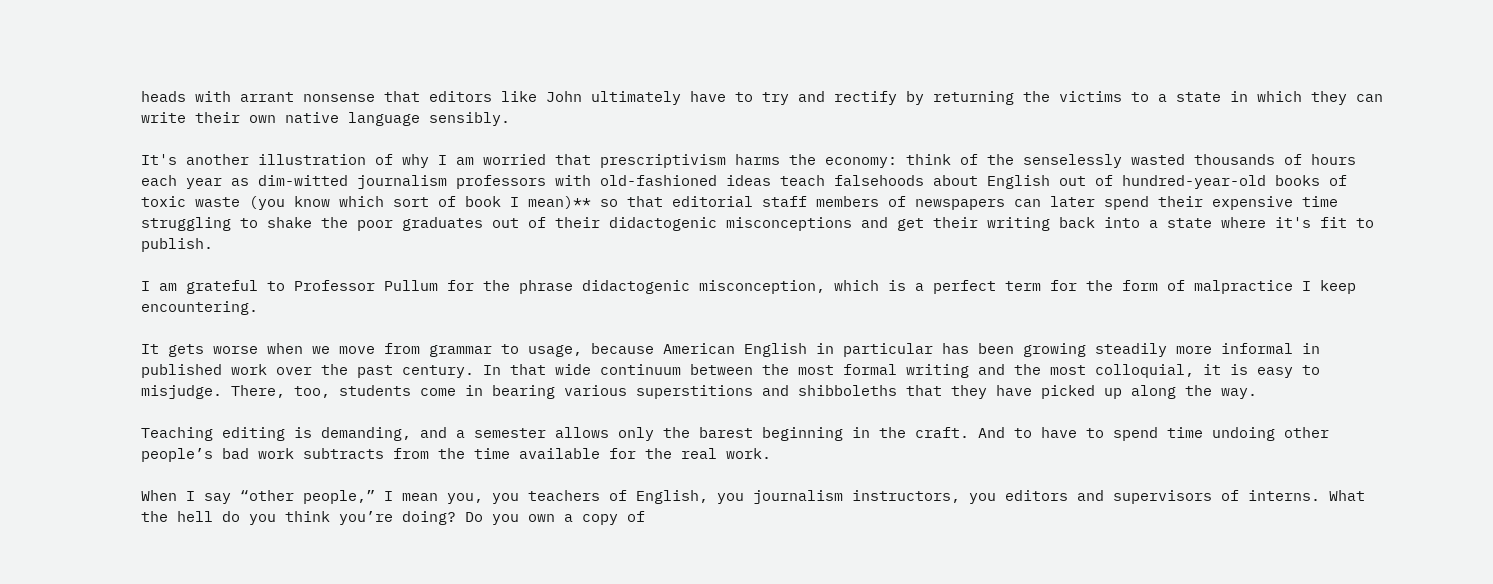heads with arrant nonsense that editors like John ultimately have to try and rectify by returning the victims to a state in which they can write their own native language sensibly.

It's another illustration of why I am worried that prescriptivism harms the economy: think of the senselessly wasted thousands of hours each year as dim-witted journalism professors with old-fashioned ideas teach falsehoods about English out of hundred-year-old books of toxic waste (you know which sort of book I mean)** so that editorial staff members of newspapers can later spend their expensive time struggling to shake the poor graduates out of their didactogenic misconceptions and get their writing back into a state where it's fit to publish.

I am grateful to Professor Pullum for the phrase didactogenic misconception, which is a perfect term for the form of malpractice I keep encountering.

It gets worse when we move from grammar to usage, because American English in particular has been growing steadily more informal in published work over the past century. In that wide continuum between the most formal writing and the most colloquial, it is easy to misjudge. There, too, students come in bearing various superstitions and shibboleths that they have picked up along the way.

Teaching editing is demanding, and a semester allows only the barest beginning in the craft. And to have to spend time undoing other people’s bad work subtracts from the time available for the real work.

When I say “other people,” I mean you, you teachers of English, you journalism instructors, you editors and supervisors of interns. What the hell do you think you’re doing? Do you own a copy of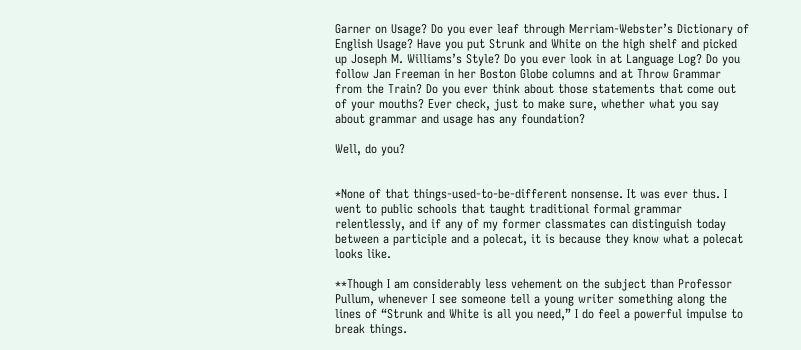Garner on Usage? Do you ever leaf through Merriam-Webster’s Dictionary of English Usage? Have you put Strunk and White on the high shelf and picked up Joseph M. Williams’s Style? Do you ever look in at Language Log? Do you follow Jan Freeman in her Boston Globe columns and at Throw Grammar from the Train? Do you ever think about those statements that come out of your mouths? Ever check, just to make sure, whether what you say about grammar and usage has any foundation?

Well, do you?


*None of that things-used-to-be-different nonsense. It was ever thus. I went to public schools that taught traditional formal grammar relentlessly, and if any of my former classmates can distinguish today between a participle and a polecat, it is because they know what a polecat looks like.

**Though I am considerably less vehement on the subject than Professor Pullum, whenever I see someone tell a young writer something along the lines of “Strunk and White is all you need,” I do feel a powerful impulse to break things.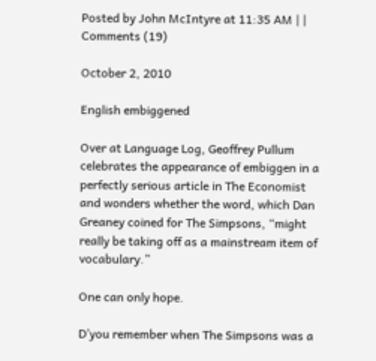Posted by John McIntyre at 11:35 AM | | Comments (19)

October 2, 2010

English embiggened

Over at Language Log, Geoffrey Pullum celebrates the appearance of embiggen in a perfectly serious article in The Economist and wonders whether the word, which Dan Greaney coined for The Simpsons, “might really be taking off as a mainstream item of vocabulary.”

One can only hope.

D’you remember when The Simpsons was a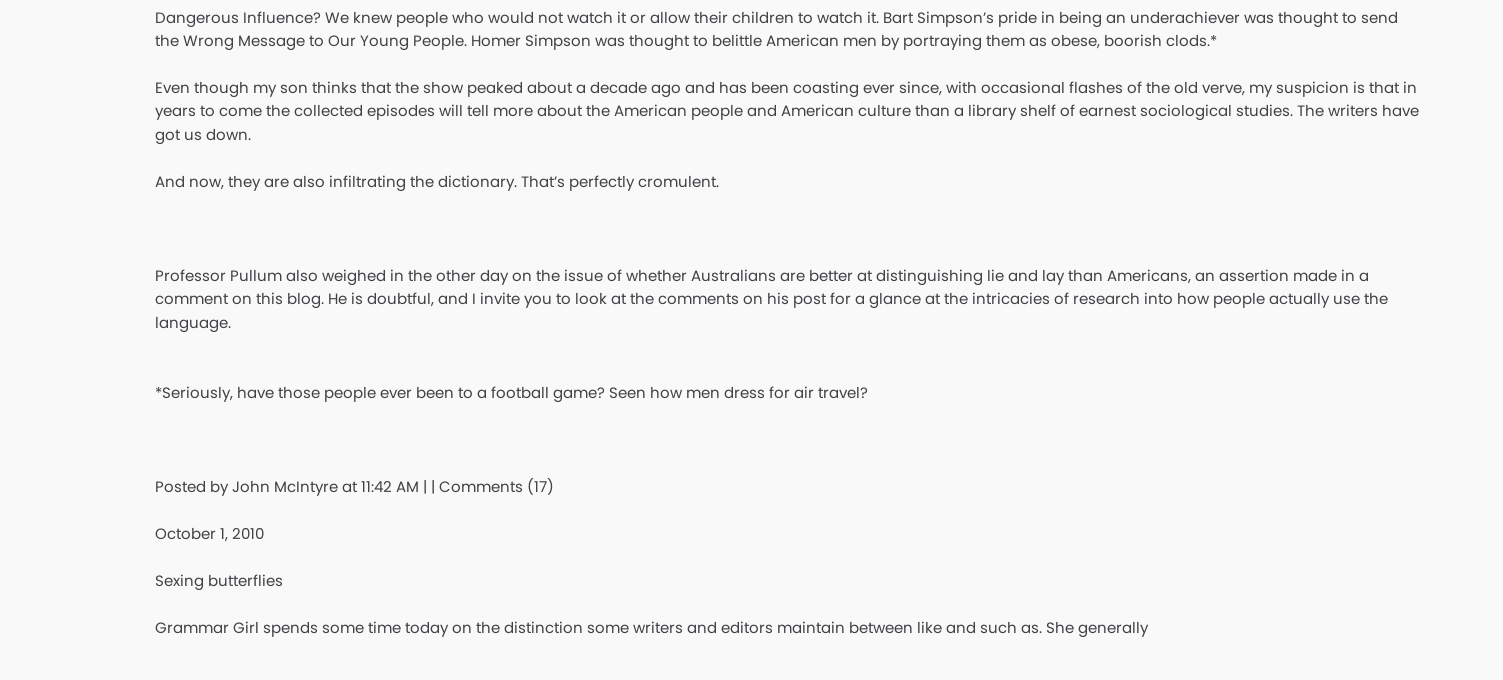Dangerous Influence? We knew people who would not watch it or allow their children to watch it. Bart Simpson’s pride in being an underachiever was thought to send the Wrong Message to Our Young People. Homer Simpson was thought to belittle American men by portraying them as obese, boorish clods.*

Even though my son thinks that the show peaked about a decade ago and has been coasting ever since, with occasional flashes of the old verve, my suspicion is that in years to come the collected episodes will tell more about the American people and American culture than a library shelf of earnest sociological studies. The writers have got us down.

And now, they are also infiltrating the dictionary. That’s perfectly cromulent.



Professor Pullum also weighed in the other day on the issue of whether Australians are better at distinguishing lie and lay than Americans, an assertion made in a comment on this blog. He is doubtful, and I invite you to look at the comments on his post for a glance at the intricacies of research into how people actually use the language.


*Seriously, have those people ever been to a football game? Seen how men dress for air travel?



Posted by John McIntyre at 11:42 AM | | Comments (17)

October 1, 2010

Sexing butterflies

Grammar Girl spends some time today on the distinction some writers and editors maintain between like and such as. She generally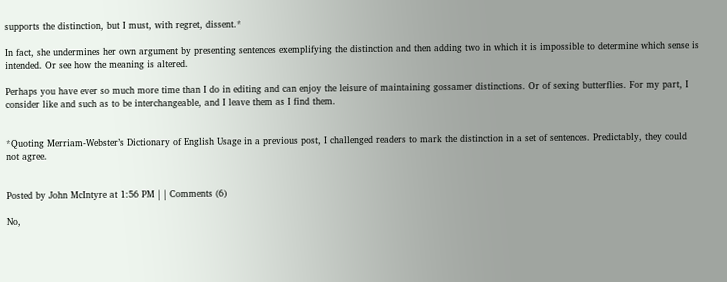supports the distinction, but I must, with regret, dissent.*

In fact, she undermines her own argument by presenting sentences exemplifying the distinction and then adding two in which it is impossible to determine which sense is intended. Or see how the meaning is altered.

Perhaps you have ever so much more time than I do in editing and can enjoy the leisure of maintaining gossamer distinctions. Or of sexing butterflies. For my part, I consider like and such as to be interchangeable, and I leave them as I find them.


*Quoting Merriam-Webster’s Dictionary of English Usage in a previous post, I challenged readers to mark the distinction in a set of sentences. Predictably, they could not agree.


Posted by John McIntyre at 1:56 PM | | Comments (6)

No,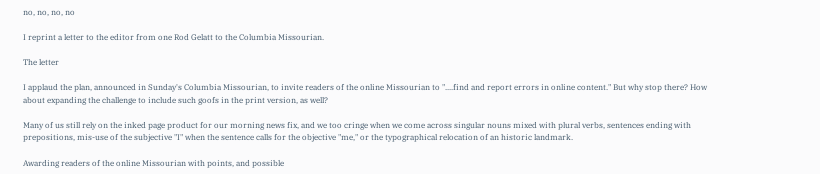no, no, no, no

I reprint a letter to the editor from one Rod Gelatt to the Columbia Missourian.

The letter

I applaud the plan, announced in Sunday's Columbia Missourian, to invite readers of the online Missourian to "....find and report errors in online content." But why stop there? How about expanding the challenge to include such goofs in the print version, as well?

Many of us still rely on the inked page product for our morning news fix, and we too cringe when we come across singular nouns mixed with plural verbs, sentences ending with prepositions, mis-use of the subjective "I" when the sentence calls for the objective "me," or the typographical relocation of an historic landmark.

Awarding readers of the online Missourian with points, and possible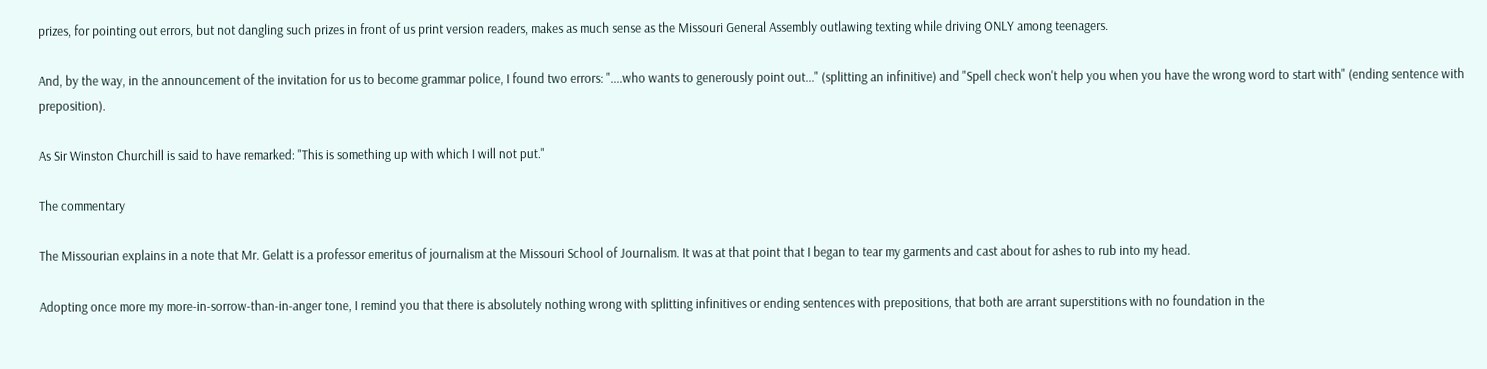prizes, for pointing out errors, but not dangling such prizes in front of us print version readers, makes as much sense as the Missouri General Assembly outlawing texting while driving ONLY among teenagers.

And, by the way, in the announcement of the invitation for us to become grammar police, I found two errors: "....who wants to generously point out..." (splitting an infinitive) and "Spell check won't help you when you have the wrong word to start with" (ending sentence with preposition).

As Sir Winston Churchill is said to have remarked: "This is something up with which I will not put."

The commentary

The Missourian explains in a note that Mr. Gelatt is a professor emeritus of journalism at the Missouri School of Journalism. It was at that point that I began to tear my garments and cast about for ashes to rub into my head.

Adopting once more my more-in-sorrow-than-in-anger tone, I remind you that there is absolutely nothing wrong with splitting infinitives or ending sentences with prepositions, that both are arrant superstitions with no foundation in the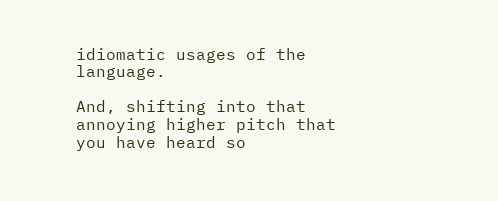idiomatic usages of the language.

And, shifting into that annoying higher pitch that you have heard so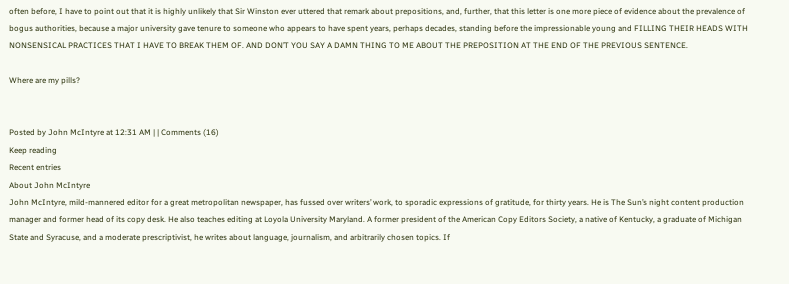often before, I have to point out that it is highly unlikely that Sir Winston ever uttered that remark about prepositions, and, further, that this letter is one more piece of evidence about the prevalence of bogus authorities, because a major university gave tenure to someone who appears to have spent years, perhaps decades, standing before the impressionable young and FILLING THEIR HEADS WITH NONSENSICAL PRACTICES THAT I HAVE TO BREAK THEM OF. AND DON’T YOU SAY A DAMN THING TO ME ABOUT THE PREPOSITION AT THE END OF THE PREVIOUS SENTENCE.

Where are my pills?


Posted by John McIntyre at 12:31 AM | | Comments (16)
Keep reading
Recent entries
About John McIntyre
John McIntyre, mild-mannered editor for a great metropolitan newspaper, has fussed over writers’ work, to sporadic expressions of gratitude, for thirty years. He is The Sun’s night content production manager and former head of its copy desk. He also teaches editing at Loyola University Maryland. A former president of the American Copy Editors Society, a native of Kentucky, a graduate of Michigan State and Syracuse, and a moderate prescriptivist, he writes about language, journalism, and arbitrarily chosen topics. If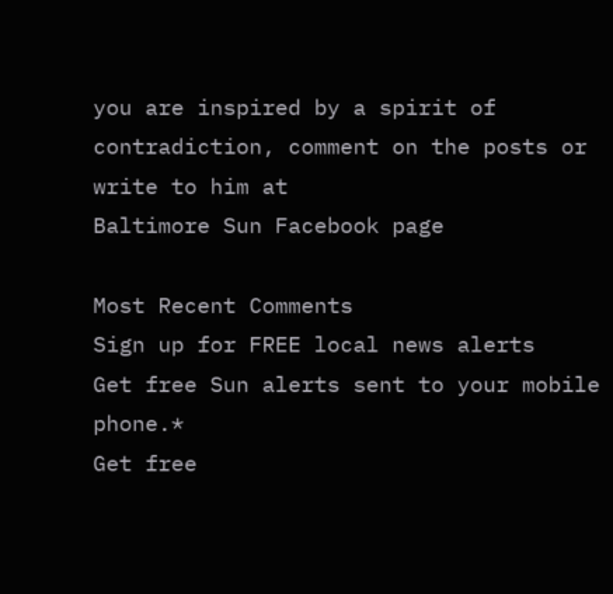you are inspired by a spirit of contradiction, comment on the posts or write to him at
Baltimore Sun Facebook page

Most Recent Comments
Sign up for FREE local news alerts
Get free Sun alerts sent to your mobile phone.*
Get free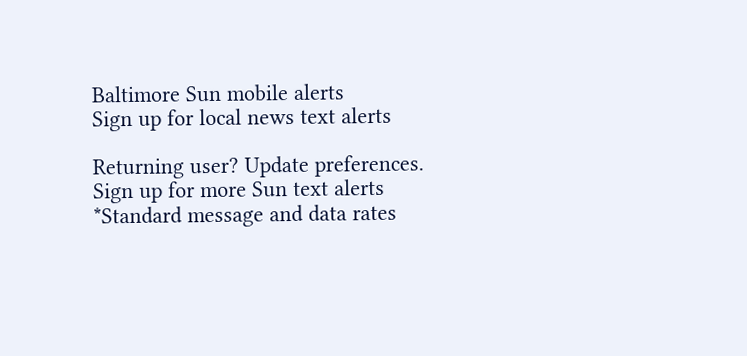Baltimore Sun mobile alerts
Sign up for local news text alerts

Returning user? Update preferences.
Sign up for more Sun text alerts
*Standard message and data rates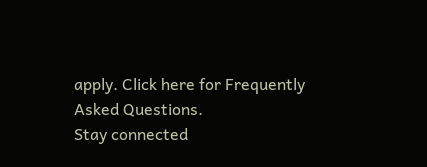apply. Click here for Frequently Asked Questions.
Stay connected